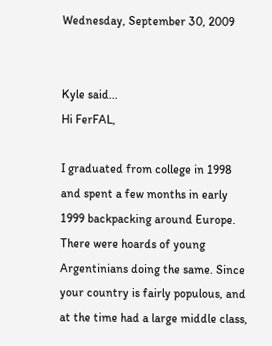Wednesday, September 30, 2009


Kyle said...
Hi FerFAL,

I graduated from college in 1998 and spent a few months in early 1999 backpacking around Europe. There were hoards of young Argentinians doing the same. Since your country is fairly populous, and at the time had a large middle class,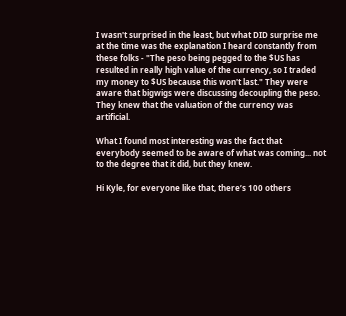I wasn't surprised in the least, but what DID surprise me at the time was the explanation I heard constantly from these folks - "The peso being pegged to the $US has resulted in really high value of the currency, so I traded my money to $US because this won't last." They were aware that bigwigs were discussing decoupling the peso. They knew that the valuation of the currency was artificial.

What I found most interesting was the fact that everybody seemed to be aware of what was coming... not to the degree that it did, but they knew.

Hi Kyle, for everyone like that, there’s 100 others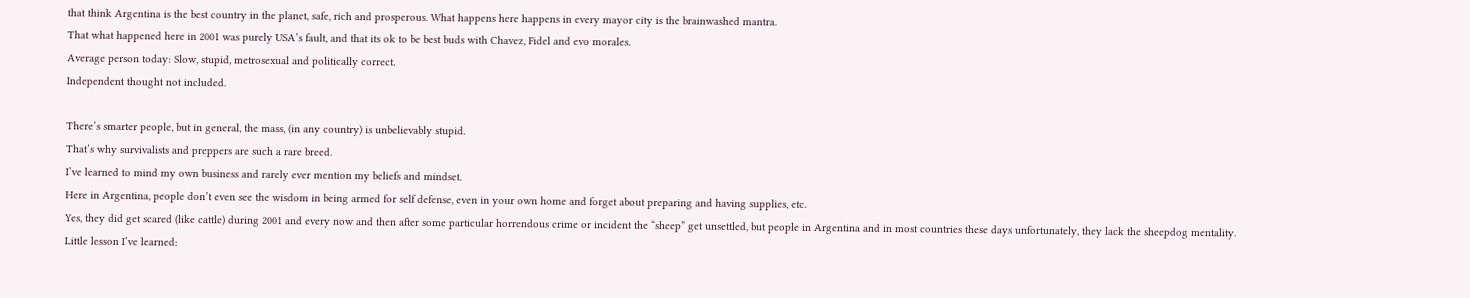that think Argentina is the best country in the planet, safe, rich and prosperous. What happens here happens in every mayor city is the brainwashed mantra.
That what happened here in 2001 was purely USA’s fault, and that its ok to be best buds with Chavez, Fidel and evo morales.
Average person today: Slow, stupid, metrosexual and politically correct.
Independent thought not included.

There’s smarter people, but in general, the mass, (in any country) is unbelievably stupid.
That’s why survivalists and preppers are such a rare breed.
I’ve learned to mind my own business and rarely ever mention my beliefs and mindset.
Here in Argentina, people don’t even see the wisdom in being armed for self defense, even in your own home and forget about preparing and having supplies, etc.
Yes, they did get scared (like cattle) during 2001 and every now and then after some particular horrendous crime or incident the “sheep” get unsettled, but people in Argentina and in most countries these days unfortunately, they lack the sheepdog mentality.
Little lesson I’ve learned: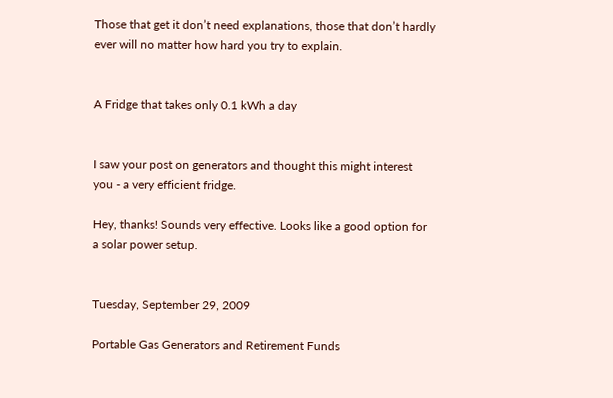Those that get it don’t need explanations, those that don’t hardly ever will no matter how hard you try to explain.


A Fridge that takes only 0.1 kWh a day


I saw your post on generators and thought this might interest you - a very efficient fridge.

Hey, thanks! Sounds very effective. Looks like a good option for a solar power setup.


Tuesday, September 29, 2009

Portable Gas Generators and Retirement Funds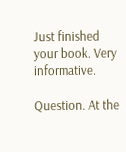Just finished your book. Very informative.

Question. At the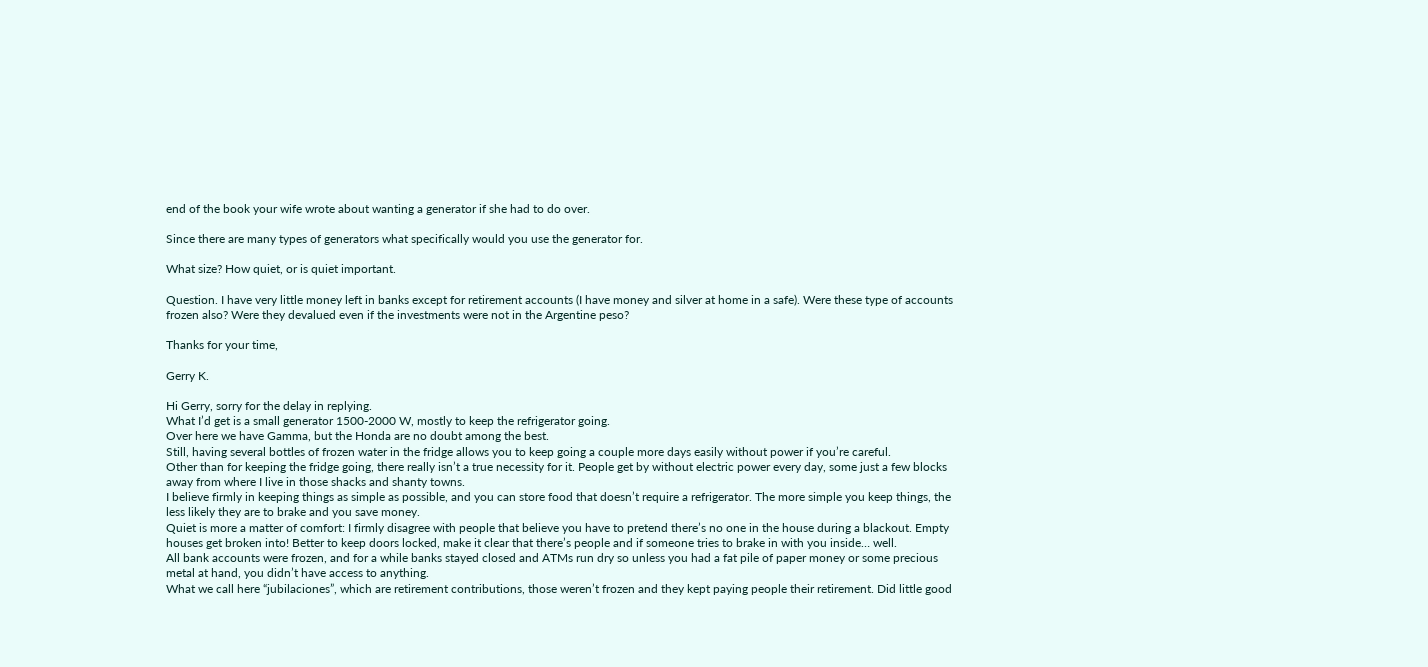end of the book your wife wrote about wanting a generator if she had to do over.

Since there are many types of generators what specifically would you use the generator for.

What size? How quiet, or is quiet important.

Question. I have very little money left in banks except for retirement accounts (I have money and silver at home in a safe). Were these type of accounts frozen also? Were they devalued even if the investments were not in the Argentine peso?

Thanks for your time,

Gerry K.

Hi Gerry, sorry for the delay in replying.
What I’d get is a small generator 1500-2000 W, mostly to keep the refrigerator going.
Over here we have Gamma, but the Honda are no doubt among the best.
Still, having several bottles of frozen water in the fridge allows you to keep going a couple more days easily without power if you’re careful.
Other than for keeping the fridge going, there really isn’t a true necessity for it. People get by without electric power every day, some just a few blocks away from where I live in those shacks and shanty towns.
I believe firmly in keeping things as simple as possible, and you can store food that doesn’t require a refrigerator. The more simple you keep things, the less likely they are to brake and you save money.
Quiet is more a matter of comfort: I firmly disagree with people that believe you have to pretend there’s no one in the house during a blackout. Empty houses get broken into! Better to keep doors locked, make it clear that there’s people and if someone tries to brake in with you inside… well.
All bank accounts were frozen, and for a while banks stayed closed and ATMs run dry so unless you had a fat pile of paper money or some precious metal at hand, you didn’t have access to anything.
What we call here “jubilaciones”, which are retirement contributions, those weren’t frozen and they kept paying people their retirement. Did little good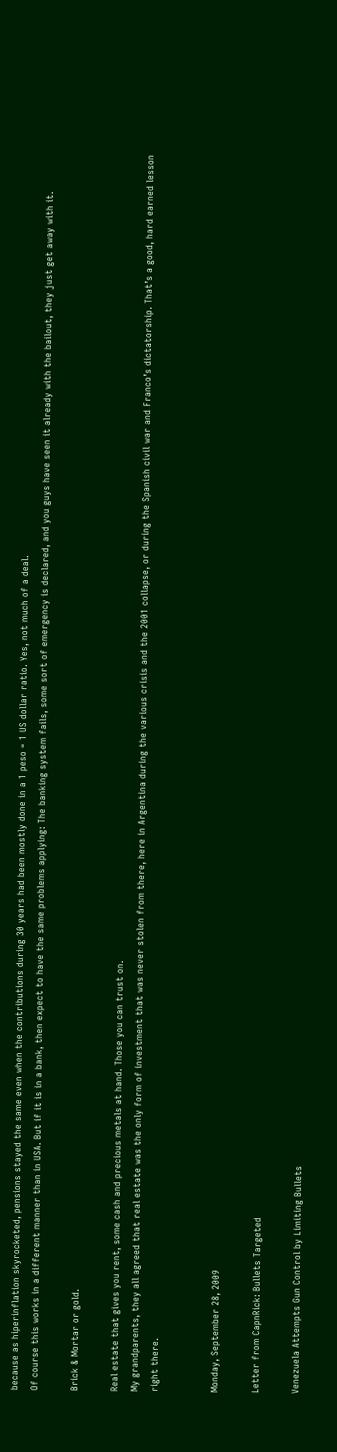because as hiperinflation skyrocketed, pensions stayed the same even when the contributions during 30 years had been mostly done in a 1 peso = 1 US dollar ratio. Yes, not much of a deal.
Of course this works in a different manner than in USA. But if it is in a bank, then expect to have the same problems applying: The banking system fails, some sort of emergency is declared, and you guys have seen it already with the bailout, they just get away with it.

Brick & Mortar or gold.

Real estate that gives you rent, some cash and precious metals at hand. Those you can trust on.
My grandparents, they all agreed that real estate was the only form of investment that was never stolen from there, here in Argentina during the various crisis and the 2001 collapse, or during the Spanish civil war and Franco’s dictatorship. That’s a good, hard earned lesson right there.


Monday, September 28, 2009

Letter from CapnRick: Bullets Targeted

Venezuela Attempts Gun Control by Limiting Bullets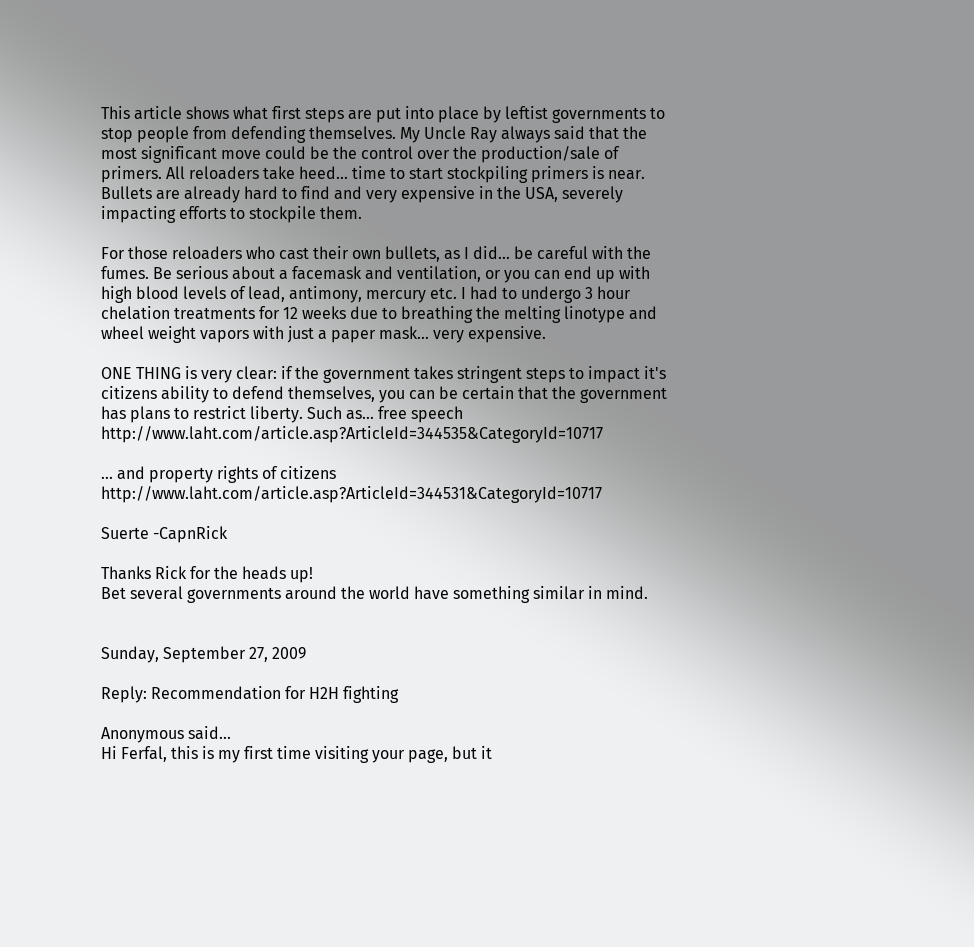This article shows what first steps are put into place by leftist governments to stop people from defending themselves. My Uncle Ray always said that the most significant move could be the control over the production/sale of primers. All reloaders take heed... time to start stockpiling primers is near. Bullets are already hard to find and very expensive in the USA, severely impacting efforts to stockpile them.

For those reloaders who cast their own bullets, as I did... be careful with the fumes. Be serious about a facemask and ventilation, or you can end up with high blood levels of lead, antimony, mercury etc. I had to undergo 3 hour chelation treatments for 12 weeks due to breathing the melting linotype and wheel weight vapors with just a paper mask... very expensive.

ONE THING is very clear: if the government takes stringent steps to impact it's citizens ability to defend themselves, you can be certain that the government has plans to restrict liberty. Such as... free speech http://www.laht.com/article.asp?ArticleId=344535&CategoryId=10717

... and property rights of citizens http://www.laht.com/article.asp?ArticleId=344531&CategoryId=10717

Suerte -CapnRick

Thanks Rick for the heads up!
Bet several governments around the world have something similar in mind.


Sunday, September 27, 2009

Reply: Recommendation for H2H fighting

Anonymous said...
Hi Ferfal, this is my first time visiting your page, but it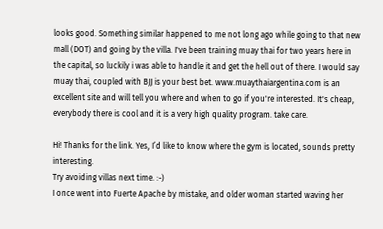looks good. Something similar happened to me not long ago while going to that new mall (DOT) and going by the villa. I've been training muay thai for two years here in the capital, so luckily i was able to handle it and get the hell out of there. I would say muay thai, coupled with BJJ is your best bet. www.muaythaiargentina.com is an excellent site and will tell you where and when to go if you're interested. It's cheap, everybody there is cool and it is a very high quality program. take care.

Hi! Thanks for the link. Yes, I’d like to know where the gym is located, sounds pretty interesting.
Try avoiding villas next time. :-)
I once went into Fuerte Apache by mistake, and older woman started waving her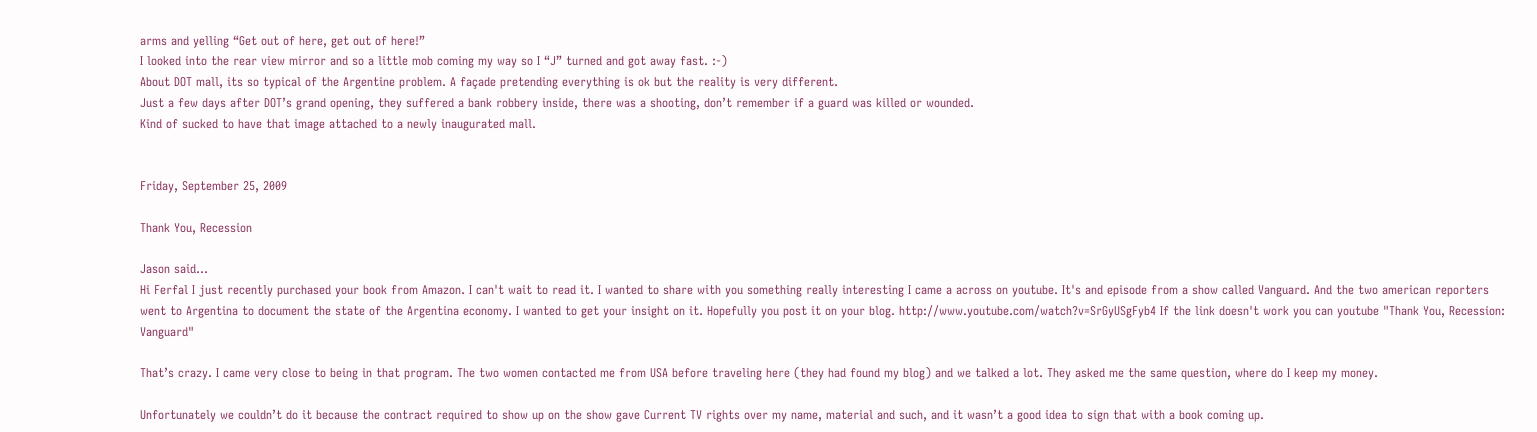arms and yelling “Get out of here, get out of here!”
I looked into the rear view mirror and so a little mob coming my way so I “J” turned and got away fast. :-)
About DOT mall, its so typical of the Argentine problem. A façade pretending everything is ok but the reality is very different.
Just a few days after DOT’s grand opening, they suffered a bank robbery inside, there was a shooting, don’t remember if a guard was killed or wounded.
Kind of sucked to have that image attached to a newly inaugurated mall.


Friday, September 25, 2009

Thank You, Recession

Jason said...
Hi Ferfal I just recently purchased your book from Amazon. I can't wait to read it. I wanted to share with you something really interesting I came a across on youtube. It's and episode from a show called Vanguard. And the two american reporters went to Argentina to document the state of the Argentina economy. I wanted to get your insight on it. Hopefully you post it on your blog. http://www.youtube.com/watch?v=SrGyUSgFyb4 If the link doesn't work you can youtube "Thank You, Recession: Vanguard"

That’s crazy. I came very close to being in that program. The two women contacted me from USA before traveling here (they had found my blog) and we talked a lot. They asked me the same question, where do I keep my money.

Unfortunately we couldn’t do it because the contract required to show up on the show gave Current TV rights over my name, material and such, and it wasn’t a good idea to sign that with a book coming up.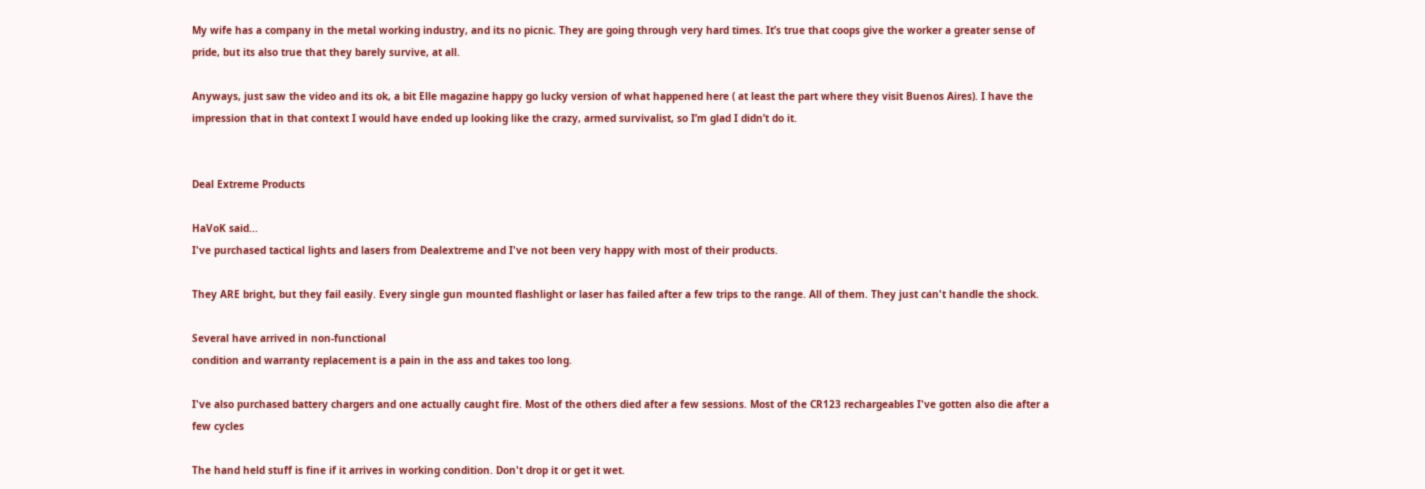My wife has a company in the metal working industry, and its no picnic. They are going through very hard times. It’s true that coops give the worker a greater sense of pride, but its also true that they barely survive, at all.

Anyways, just saw the video and its ok, a bit Elle magazine happy go lucky version of what happened here ( at least the part where they visit Buenos Aires). I have the impression that in that context I would have ended up looking like the crazy, armed survivalist, so I’m glad I didn’t do it.


Deal Extreme Products

HaVoK said...
I've purchased tactical lights and lasers from Dealextreme and I've not been very happy with most of their products.

They ARE bright, but they fail easily. Every single gun mounted flashlight or laser has failed after a few trips to the range. All of them. They just can't handle the shock.

Several have arrived in non-functional
condition and warranty replacement is a pain in the ass and takes too long.

I've also purchased battery chargers and one actually caught fire. Most of the others died after a few sessions. Most of the CR123 rechargeables I've gotten also die after a few cycles

The hand held stuff is fine if it arrives in working condition. Don't drop it or get it wet.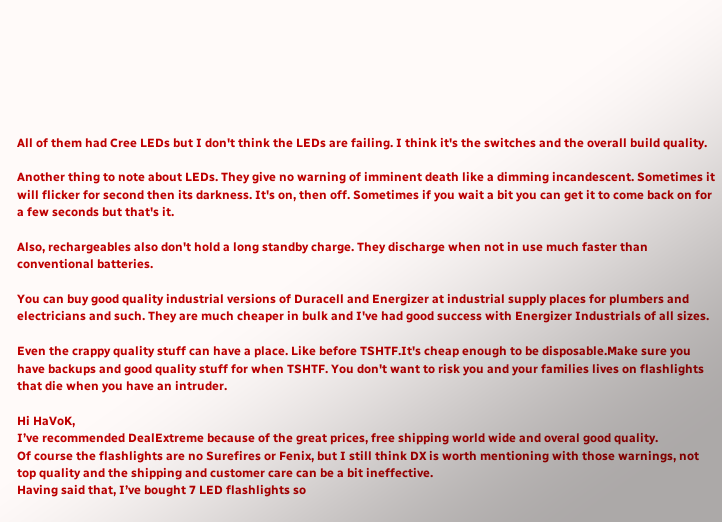All of them had Cree LEDs but I don't think the LEDs are failing. I think it's the switches and the overall build quality.

Another thing to note about LEDs. They give no warning of imminent death like a dimming incandescent. Sometimes it will flicker for second then its darkness. It's on, then off. Sometimes if you wait a bit you can get it to come back on for a few seconds but that's it.

Also, rechargeables also don't hold a long standby charge. They discharge when not in use much faster than conventional batteries.

You can buy good quality industrial versions of Duracell and Energizer at industrial supply places for plumbers and electricians and such. They are much cheaper in bulk and I've had good success with Energizer Industrials of all sizes.

Even the crappy quality stuff can have a place. Like before TSHTF.It's cheap enough to be disposable.Make sure you have backups and good quality stuff for when TSHTF. You don't want to risk you and your families lives on flashlights that die when you have an intruder.

Hi HaVoK,
I’ve recommended DealExtreme because of the great prices, free shipping world wide and overal good quality.
Of course the flashlights are no Surefires or Fenix, but I still think DX is worth mentioning with those warnings, not top quality and the shipping and customer care can be a bit ineffective.
Having said that, I’ve bought 7 LED flashlights so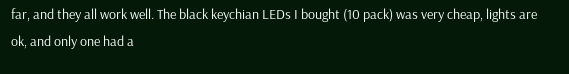far, and they all work well. The black keychian LEDs I bought (10 pack) was very cheap, lights are ok, and only one had a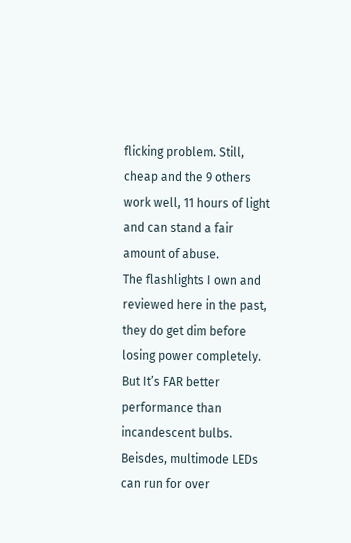flicking problem. Still, cheap and the 9 others work well, 11 hours of light and can stand a fair amount of abuse.
The flashlights I own and reviewed here in the past, they do get dim before losing power completely. But It’s FAR better performance than incandescent bulbs. Beisdes, multimode LEDs can run for over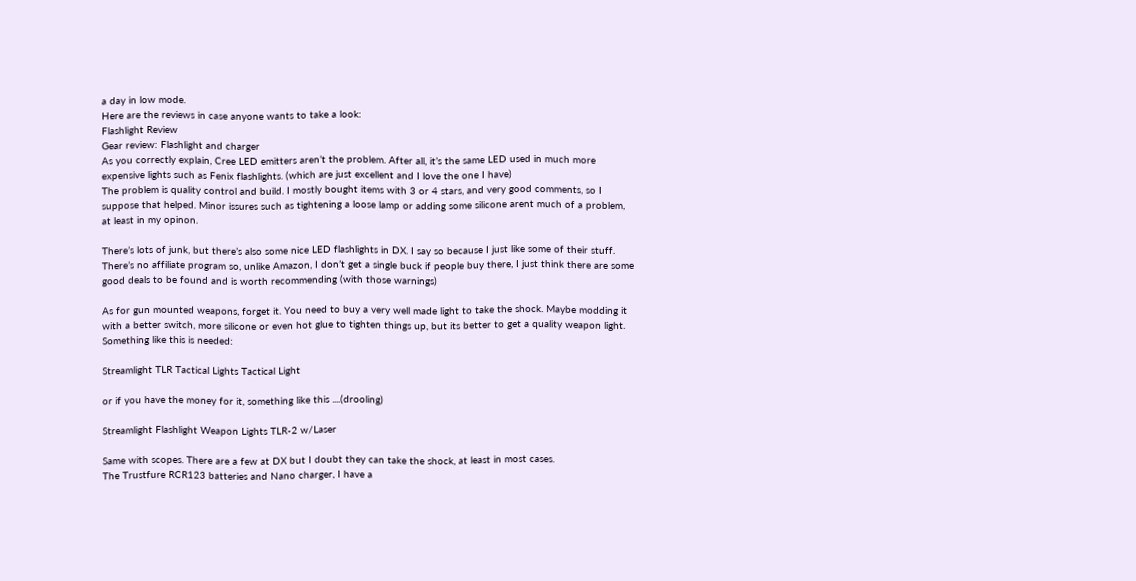a day in low mode.
Here are the reviews in case anyone wants to take a look:
Flashlight Review
Gear review: Flashlight and charger
As you correctly explain, Cree LED emitters aren’t the problem. After all, it’s the same LED used in much more expensive lights such as Fenix flashlights. (which are just excellent and I love the one I have)
The problem is quality control and build. I mostly bought items with 3 or 4 stars, and very good comments, so I suppose that helped. Minor issures such as tightening a loose lamp or adding some silicone arent much of a problem, at least in my opinon.

There’s lots of junk, but there’s also some nice LED flashlights in DX. I say so because I just like some of their stuff. There’s no affiliate program so, unlike Amazon, I don’t get a single buck if people buy there, I just think there are some good deals to be found and is worth recommending (with those warnings)

As for gun mounted weapons, forget it. You need to buy a very well made light to take the shock. Maybe modding it with a better switch, more silicone or even hot glue to tighten things up, but its better to get a quality weapon light.
Something like this is needed:

Streamlight TLR Tactical Lights Tactical Light

or if you have the money for it, something like this ....(drooling)

Streamlight Flashlight Weapon Lights TLR-2 w/Laser

Same with scopes. There are a few at DX but I doubt they can take the shock, at least in most cases.
The Trustfure RCR123 batteries and Nano charger, I have a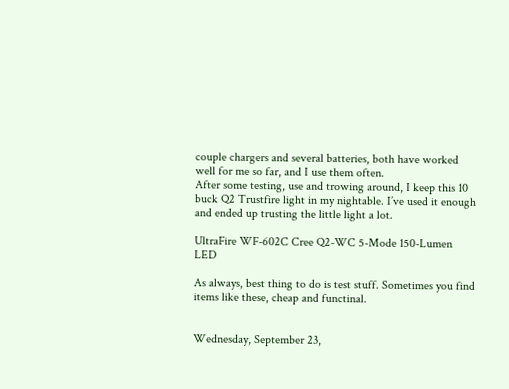couple chargers and several batteries, both have worked well for me so far, and I use them often.
After some testing, use and trowing around, I keep this 10 buck Q2 Trustfire light in my nightable. I’ve used it enough and ended up trusting the little light a lot.

UltraFire WF-602C Cree Q2-WC 5-Mode 150-Lumen LED

As always, best thing to do is test stuff. Sometimes you find items like these, cheap and functinal.


Wednesday, September 23,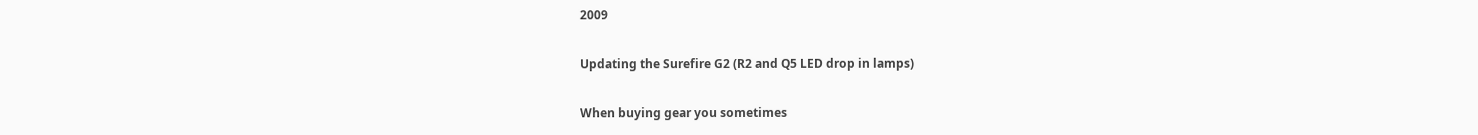2009

Updating the Surefire G2 (R2 and Q5 LED drop in lamps)

When buying gear you sometimes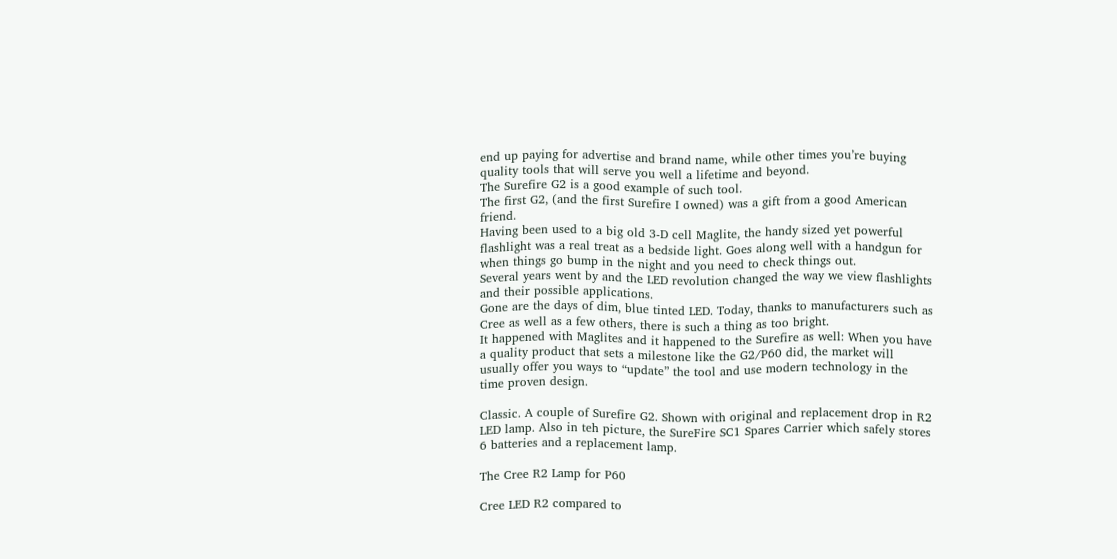end up paying for advertise and brand name, while other times you’re buying quality tools that will serve you well a lifetime and beyond.
The Surefire G2 is a good example of such tool.
The first G2, (and the first Surefire I owned) was a gift from a good American friend.
Having been used to a big old 3-D cell Maglite, the handy sized yet powerful flashlight was a real treat as a bedside light. Goes along well with a handgun for when things go bump in the night and you need to check things out.
Several years went by and the LED revolution changed the way we view flashlights and their possible applications.
Gone are the days of dim, blue tinted LED. Today, thanks to manufacturers such as Cree as well as a few others, there is such a thing as too bright.
It happened with Maglites and it happened to the Surefire as well: When you have a quality product that sets a milestone like the G2/P60 did, the market will usually offer you ways to “update” the tool and use modern technology in the time proven design.

Classic. A couple of Surefire G2. Shown with original and replacement drop in R2 LED lamp. Also in teh picture, the SureFire SC1 Spares Carrier which safely stores 6 batteries and a replacement lamp.

The Cree R2 Lamp for P60

Cree LED R2 compared to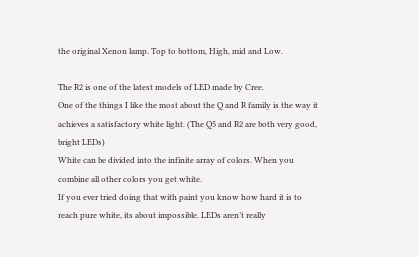the original Xenon lamp. Top to bottom, High, mid and Low.

The R2 is one of the latest models of LED made by Cree.
One of the things I like the most about the Q and R family is the way it achieves a satisfactory white light. (The Q5 and R2 are both very good, bright LEDs)
White can be divided into the infinite array of colors. When you combine all other colors you get white.
If you ever tried doing that with paint you know how hard it is to reach pure white, its about impossible. LEDs aren’t really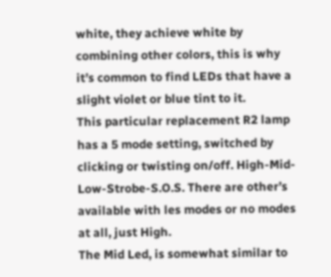white, they achieve white by combining other colors, this is why it’s common to find LEDs that have a slight violet or blue tint to it.
This particular replacement R2 lamp has a 5 mode setting, switched by clicking or twisting on/off. High-Mid-Low-Strobe-S.O.S. There are other’s available with les modes or no modes at all, just High.
The Mid Led, is somewhat similar to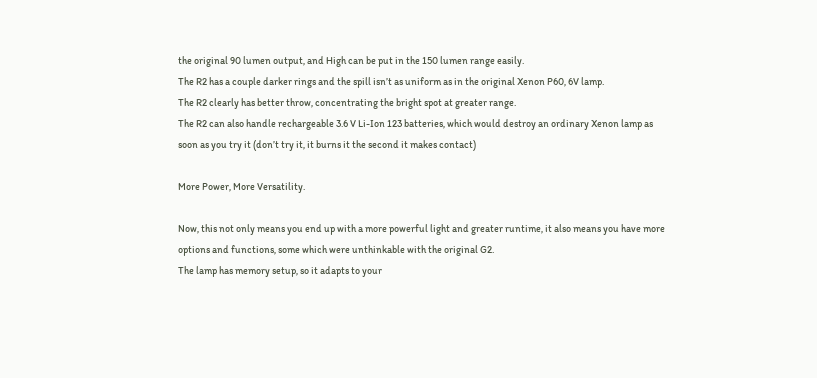the original 90 lumen output, and High can be put in the 150 lumen range easily.
The R2 has a couple darker rings and the spill isn’t as uniform as in the original Xenon P60, 6V lamp.
The R2 clearly has better throw, concentrating the bright spot at greater range.
The R2 can also handle rechargeable 3.6 V Li-Ion 123 batteries, which would destroy an ordinary Xenon lamp as soon as you try it (don’t try it, it burns it the second it makes contact)

More Power, More Versatility.

Now, this not only means you end up with a more powerful light and greater runtime, it also means you have more options and functions, some which were unthinkable with the original G2.
The lamp has memory setup, so it adapts to your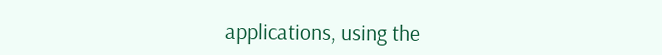applications, using the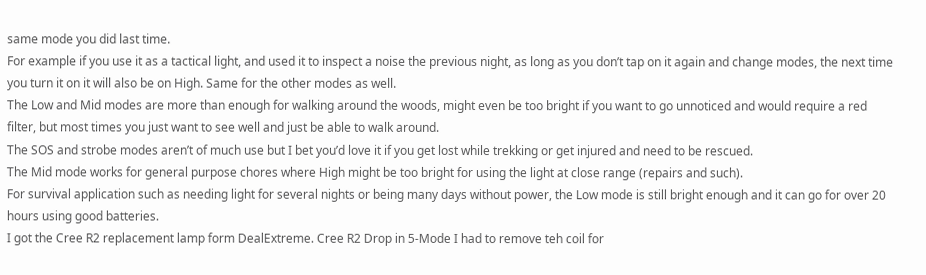same mode you did last time.
For example if you use it as a tactical light, and used it to inspect a noise the previous night, as long as you don’t tap on it again and change modes, the next time you turn it on it will also be on High. Same for the other modes as well.
The Low and Mid modes are more than enough for walking around the woods, might even be too bright if you want to go unnoticed and would require a red filter, but most times you just want to see well and just be able to walk around.
The SOS and strobe modes aren’t of much use but I bet you’d love it if you get lost while trekking or get injured and need to be rescued.
The Mid mode works for general purpose chores where High might be too bright for using the light at close range (repairs and such).
For survival application such as needing light for several nights or being many days without power, the Low mode is still bright enough and it can go for over 20 hours using good batteries.
I got the Cree R2 replacement lamp form DealExtreme. Cree R2 Drop in 5-Mode I had to remove teh coil for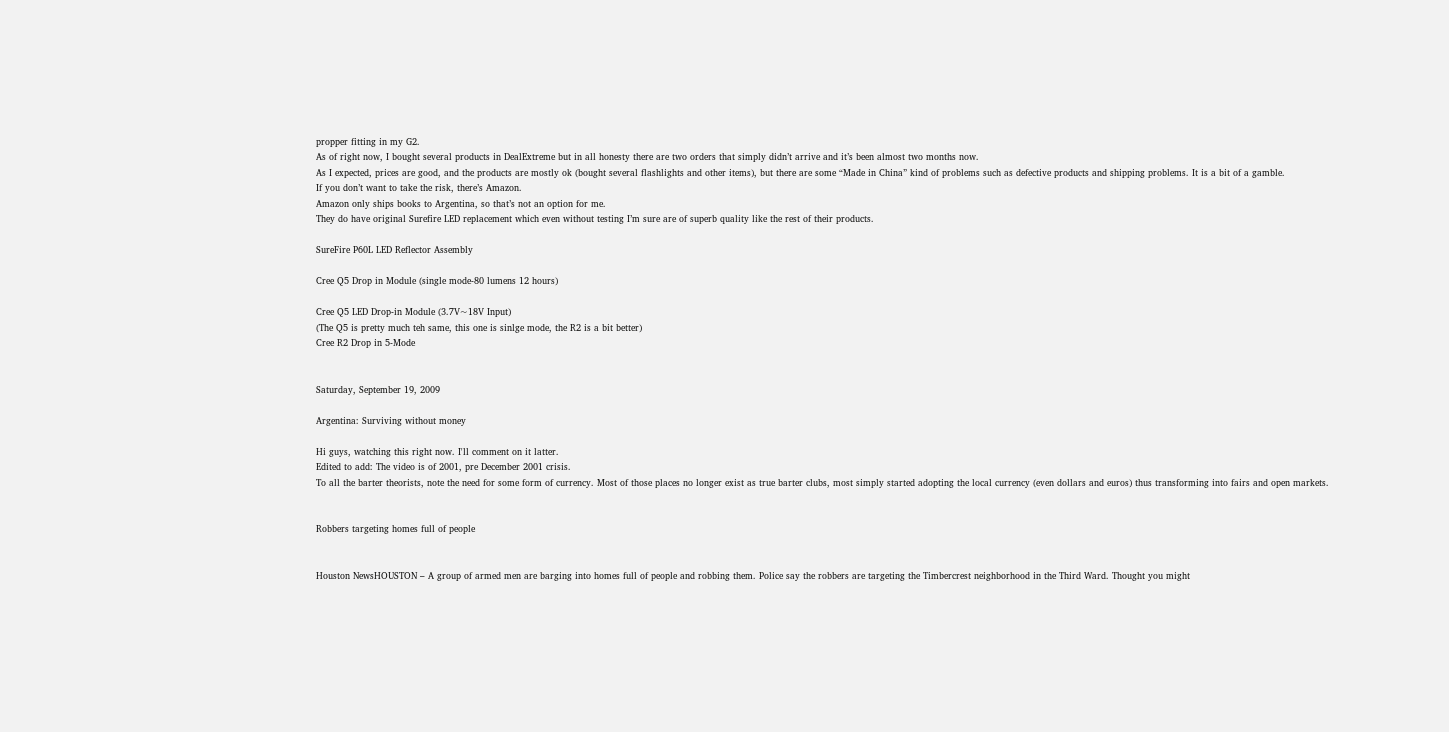propper fitting in my G2.
As of right now, I bought several products in DealExtreme but in all honesty there are two orders that simply didn’t arrive and it’s been almost two months now.
As I expected, prices are good, and the products are mostly ok (bought several flashlights and other items), but there are some “Made in China” kind of problems such as defective products and shipping problems. It is a bit of a gamble.
If you don’t want to take the risk, there’s Amazon.
Amazon only ships books to Argentina, so that’s not an option for me.
They do have original Surefire LED replacement which even without testing I’m sure are of superb quality like the rest of their products.

SureFire P60L LED Reflector Assembly

Cree Q5 Drop in Module (single mode-80 lumens 12 hours)

Cree Q5 LED Drop-in Module (3.7V~18V Input)
(The Q5 is pretty much teh same, this one is sinlge mode, the R2 is a bit better)
Cree R2 Drop in 5-Mode


Saturday, September 19, 2009

Argentina: Surviving without money

Hi guys, watching this right now. I'll comment on it latter.
Edited to add: The video is of 2001, pre December 2001 crisis.
To all the barter theorists, note the need for some form of currency. Most of those places no longer exist as true barter clubs, most simply started adopting the local currency (even dollars and euros) thus transforming into fairs and open markets.


Robbers targeting homes full of people


Houston NewsHOUSTON – A group of armed men are barging into homes full of people and robbing them. Police say the robbers are targeting the Timbercrest neighborhood in the Third Ward. Thought you might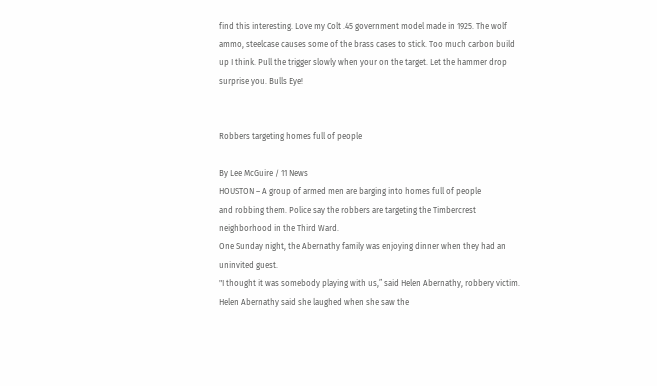find this interesting. Love my Colt .45 government model made in 1925. The wolf ammo, steelcase causes some of the brass cases to stick. Too much carbon build up I think. Pull the trigger slowly when your on the target. Let the hammer drop surprise you. Bulls Eye!


Robbers targeting homes full of people

By Lee McGuire / 11 News
HOUSTON – A group of armed men are barging into homes full of people
and robbing them. Police say the robbers are targeting the Timbercrest neighborhood in the Third Ward.
One Sunday night, the Abernathy family was enjoying dinner when they had an uninvited guest.
"I thought it was somebody playing with us,” said Helen Abernathy, robbery victim.
Helen Abernathy said she laughed when she saw the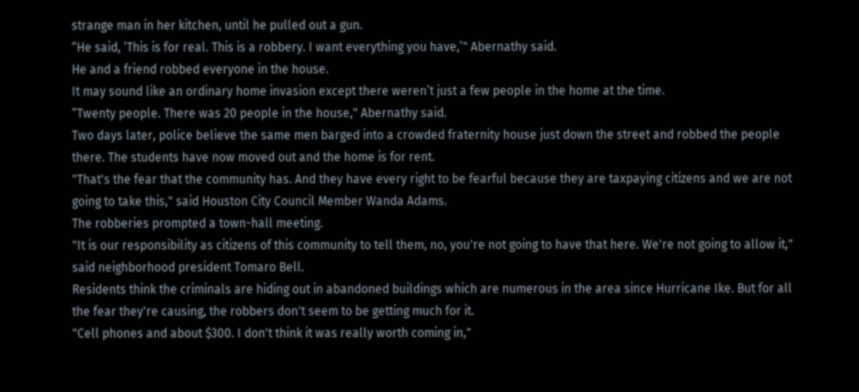strange man in her kitchen, until he pulled out a gun.
“He said, ‘This is for real. This is a robbery. I want everything you have,’" Abernathy said.
He and a friend robbed everyone in the house.
It may sound like an ordinary home invasion except there weren’t just a few people in the home at the time.
“Twenty people. There was 20 people in the house," Abernathy said.
Two days later, police believe the same men barged into a crowded fraternity house just down the street and robbed the people there. The students have now moved out and the home is for rent.
"That's the fear that the community has. And they have every right to be fearful because they are taxpaying citizens and we are not going to take this," said Houston City Council Member Wanda Adams.
The robberies prompted a town-hall meeting.
"It is our responsibility as citizens of this community to tell them, no, you're not going to have that here. We're not going to allow it," said neighborhood president Tomaro Bell.
Residents think the criminals are hiding out in abandoned buildings which are numerous in the area since Hurricane Ike. But for all the fear they're causing, the robbers don't seem to be getting much for it.
"Cell phones and about $300. I don't think it was really worth coming in,"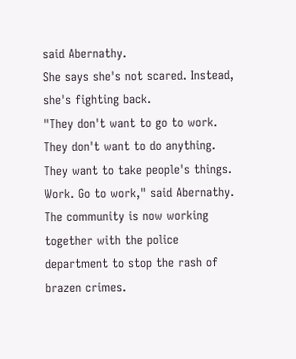said Abernathy.
She says she's not scared. Instead, she's fighting back.
"They don't want to go to work. They don't want to do anything. They want to take people's things. Work. Go to work," said Abernathy.
The community is now working together with the police department to stop the rash of brazen crimes.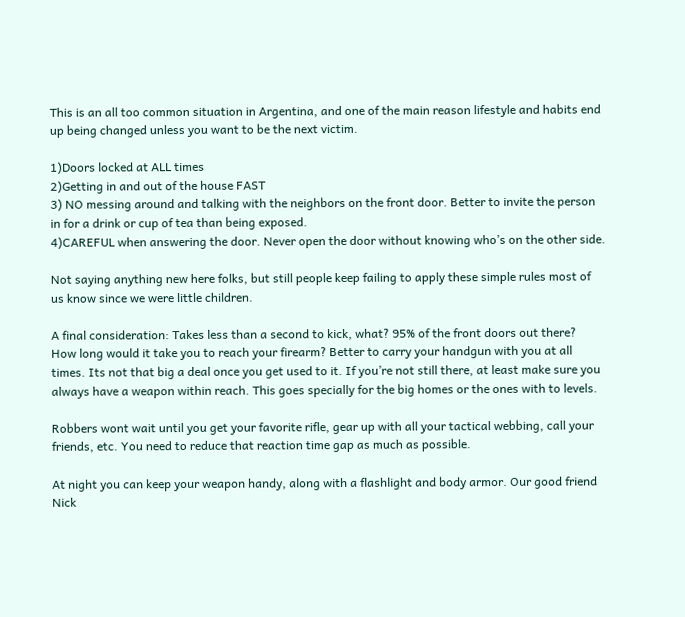This is an all too common situation in Argentina, and one of the main reason lifestyle and habits end up being changed unless you want to be the next victim.

1)Doors locked at ALL times
2)Getting in and out of the house FAST
3) NO messing around and talking with the neighbors on the front door. Better to invite the person in for a drink or cup of tea than being exposed.
4)CAREFUL when answering the door. Never open the door without knowing who’s on the other side.

Not saying anything new here folks, but still people keep failing to apply these simple rules most of us know since we were little children.

A final consideration: Takes less than a second to kick, what? 95% of the front doors out there?
How long would it take you to reach your firearm? Better to carry your handgun with you at all times. Its not that big a deal once you get used to it. If you’re not still there, at least make sure you always have a weapon within reach. This goes specially for the big homes or the ones with to levels.

Robbers wont wait until you get your favorite rifle, gear up with all your tactical webbing, call your friends, etc. You need to reduce that reaction time gap as much as possible.

At night you can keep your weapon handy, along with a flashlight and body armor. Our good friend Nick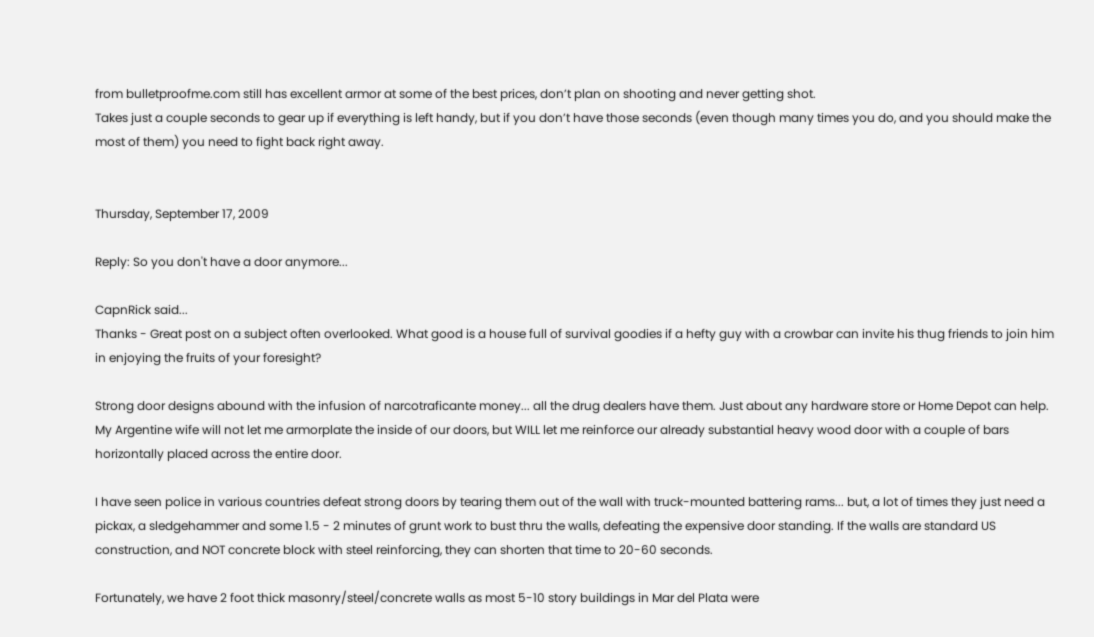from bulletproofme.com still has excellent armor at some of the best prices, don’t plan on shooting and never getting shot.
Takes just a couple seconds to gear up if everything is left handy, but if you don’t have those seconds (even though many times you do, and you should make the most of them) you need to fight back right away.


Thursday, September 17, 2009

Reply: So you don't have a door anymore...

CapnRick said...
Thanks - Great post on a subject often overlooked. What good is a house full of survival goodies if a hefty guy with a crowbar can invite his thug friends to join him in enjoying the fruits of your foresight?

Strong door designs abound with the infusion of narcotraficante money... all the drug dealers have them. Just about any hardware store or Home Depot can help. My Argentine wife will not let me armorplate the inside of our doors, but WILL let me reinforce our already substantial heavy wood door with a couple of bars horizontally placed across the entire door.

I have seen police in various countries defeat strong doors by tearing them out of the wall with truck-mounted battering rams... but, a lot of times they just need a pickax, a sledgehammer and some 1.5 - 2 minutes of grunt work to bust thru the walls, defeating the expensive door standing. If the walls are standard US construction, and NOT concrete block with steel reinforcing, they can shorten that time to 20-60 seconds.

Fortunately, we have 2 foot thick masonry/steel/concrete walls as most 5-10 story buildings in Mar del Plata were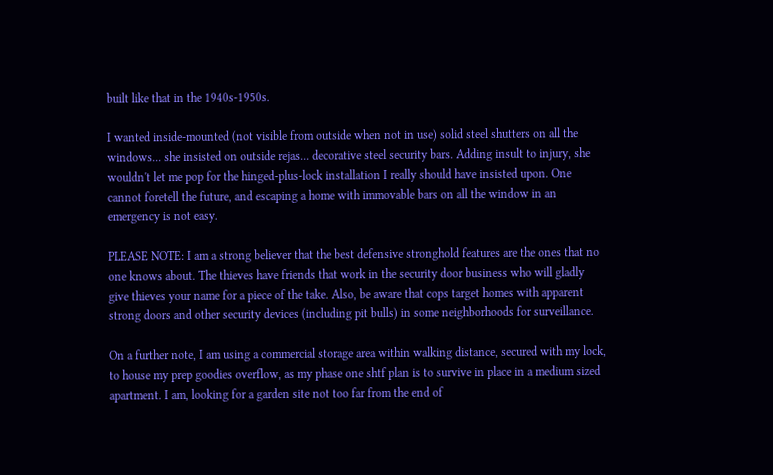built like that in the 1940s-1950s.

I wanted inside-mounted (not visible from outside when not in use) solid steel shutters on all the windows... she insisted on outside rejas... decorative steel security bars. Adding insult to injury, she wouldn't let me pop for the hinged-plus-lock installation I really should have insisted upon. One cannot foretell the future, and escaping a home with immovable bars on all the window in an emergency is not easy.

PLEASE NOTE: I am a strong believer that the best defensive stronghold features are the ones that no one knows about. The thieves have friends that work in the security door business who will gladly give thieves your name for a piece of the take. Also, be aware that cops target homes with apparent strong doors and other security devices (including pit bulls) in some neighborhoods for surveillance.

On a further note, I am using a commercial storage area within walking distance, secured with my lock, to house my prep goodies overflow, as my phase one shtf plan is to survive in place in a medium sized apartment. I am, looking for a garden site not too far from the end of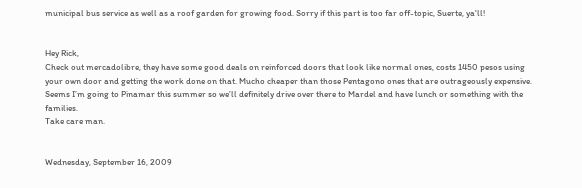municipal bus service as well as a roof garden for growing food. Sorry if this part is too far off-topic, Suerte, ya'll!


Hey Rick,
Check out mercadolibre, they have some good deals on reinforced doors that look like normal ones, costs 1450 pesos using your own door and getting the work done on that. Mucho cheaper than those Pentagono ones that are outrageously expensive.
Seems I’m going to Pinamar this summer so we’ll definitely drive over there to Mardel and have lunch or something with the families.
Take care man.


Wednesday, September 16, 2009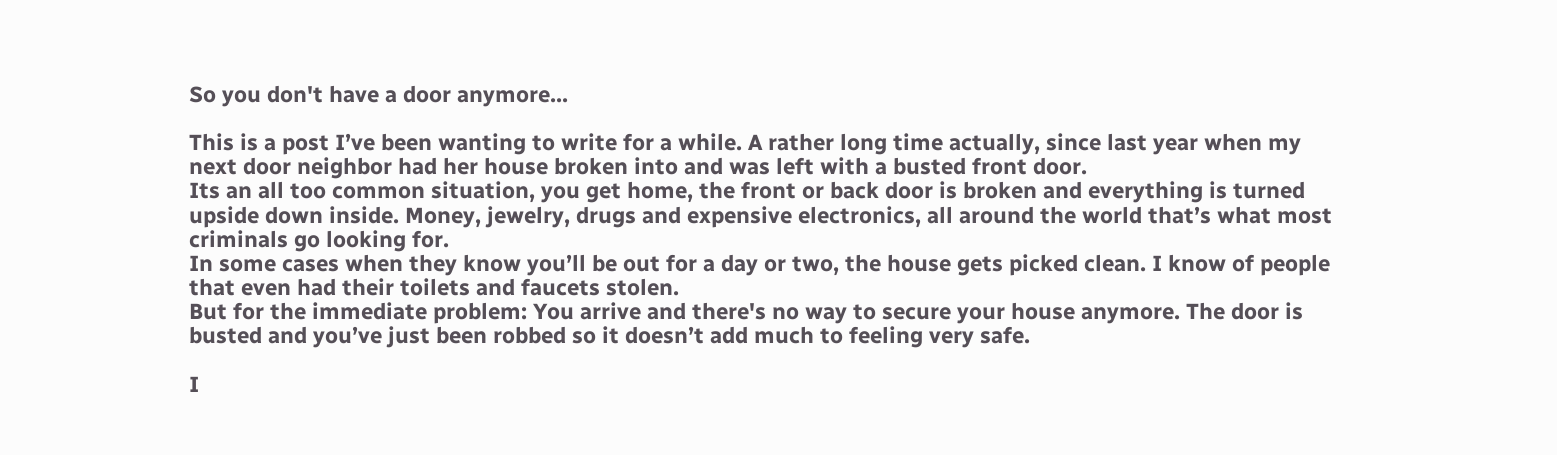So you don't have a door anymore...

This is a post I’ve been wanting to write for a while. A rather long time actually, since last year when my next door neighbor had her house broken into and was left with a busted front door.
Its an all too common situation, you get home, the front or back door is broken and everything is turned upside down inside. Money, jewelry, drugs and expensive electronics, all around the world that’s what most criminals go looking for.
In some cases when they know you’ll be out for a day or two, the house gets picked clean. I know of people that even had their toilets and faucets stolen.
But for the immediate problem: You arrive and there's no way to secure your house anymore. The door is busted and you’ve just been robbed so it doesn’t add much to feeling very safe.

I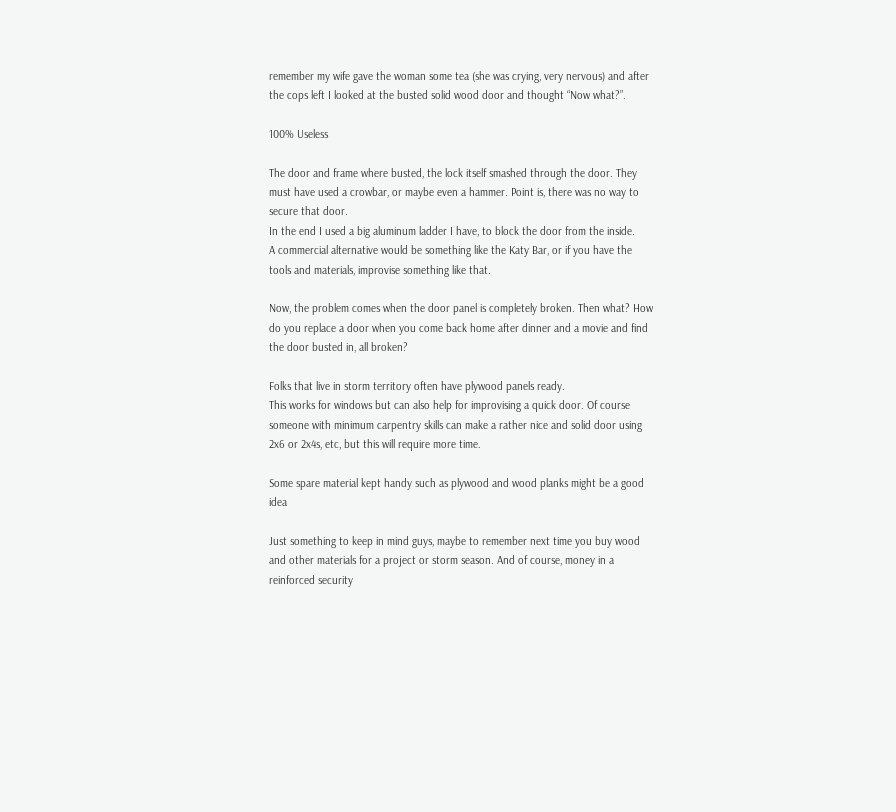remember my wife gave the woman some tea (she was crying, very nervous) and after the cops left I looked at the busted solid wood door and thought “Now what?”.

100% Useless

The door and frame where busted, the lock itself smashed through the door. They must have used a crowbar, or maybe even a hammer. Point is, there was no way to secure that door.
In the end I used a big aluminum ladder I have, to block the door from the inside.
A commercial alternative would be something like the Katy Bar, or if you have the tools and materials, improvise something like that.

Now, the problem comes when the door panel is completely broken. Then what? How do you replace a door when you come back home after dinner and a movie and find the door busted in, all broken?

Folks that live in storm territory often have plywood panels ready.
This works for windows but can also help for improvising a quick door. Of course someone with minimum carpentry skills can make a rather nice and solid door using 2x6 or 2x4s, etc, but this will require more time.

Some spare material kept handy such as plywood and wood planks might be a good idea

Just something to keep in mind guys, maybe to remember next time you buy wood and other materials for a project or storm season. And of course, money in a reinforced security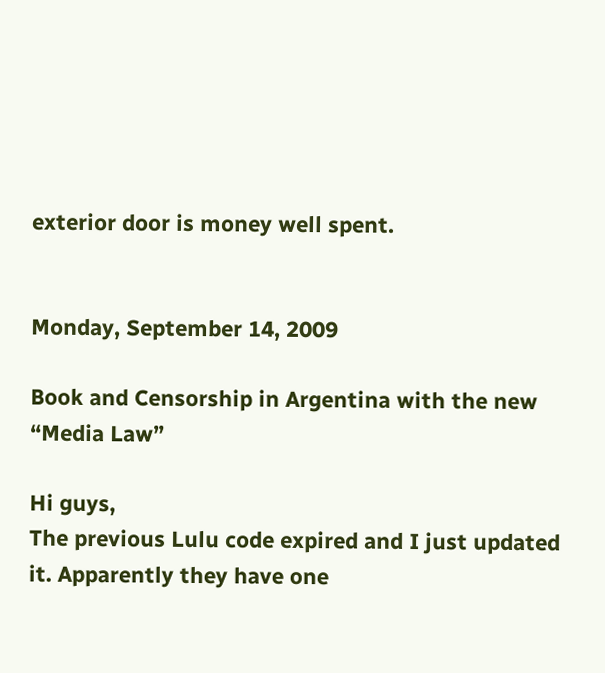exterior door is money well spent.


Monday, September 14, 2009

Book and Censorship in Argentina with the new “Media Law”

Hi guys,
The previous Lulu code expired and I just updated it. Apparently they have one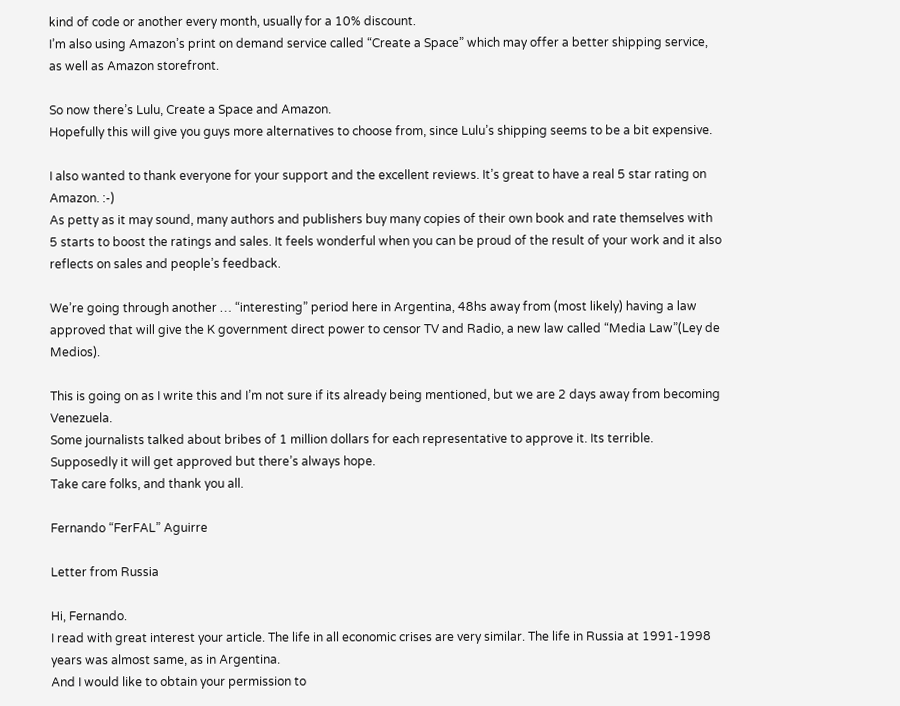kind of code or another every month, usually for a 10% discount.
I’m also using Amazon’s print on demand service called “Create a Space” which may offer a better shipping service, as well as Amazon storefront.

So now there’s Lulu, Create a Space and Amazon.
Hopefully this will give you guys more alternatives to choose from, since Lulu’s shipping seems to be a bit expensive.

I also wanted to thank everyone for your support and the excellent reviews. It’s great to have a real 5 star rating on Amazon. :-)
As petty as it may sound, many authors and publishers buy many copies of their own book and rate themselves with 5 starts to boost the ratings and sales. It feels wonderful when you can be proud of the result of your work and it also reflects on sales and people’s feedback.

We’re going through another … “interesting” period here in Argentina, 48hs away from (most likely) having a law approved that will give the K government direct power to censor TV and Radio, a new law called “Media Law”(Ley de Medios).

This is going on as I write this and I’m not sure if its already being mentioned, but we are 2 days away from becoming Venezuela.
Some journalists talked about bribes of 1 million dollars for each representative to approve it. Its terrible.
Supposedly it will get approved but there’s always hope.
Take care folks, and thank you all.

Fernando “FerFAL” Aguirre

Letter from Russia

Hi, Fernando.
I read with great interest your article. The life in all economic crises are very similar. The life in Russia at 1991-1998 years was almost same, as in Argentina.
And I would like to obtain your permission to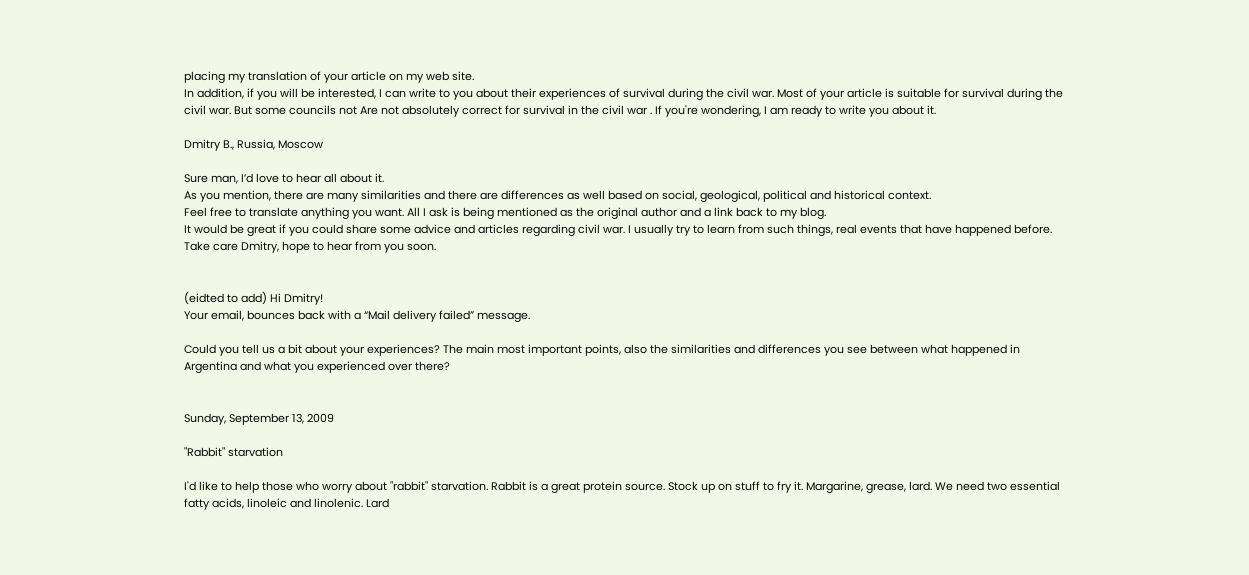placing my translation of your article on my web site.
In addition, if you will be interested, I can write to you about their experiences of survival during the civil war. Most of your article is suitable for survival during the civil war. But some councils not Are not absolutely correct for survival in the civil war . If you're wondering, I am ready to write you about it.

Dmitry B., Russia, Moscow

Sure man, I’d love to hear all about it.
As you mention, there are many similarities and there are differences as well based on social, geological, political and historical context.
Feel free to translate anything you want. All I ask is being mentioned as the original author and a link back to my blog.
It would be great if you could share some advice and articles regarding civil war. I usually try to learn from such things, real events that have happened before.
Take care Dmitry, hope to hear from you soon.


(eidted to add) Hi Dmitry!
Your email, bounces back with a “Mail delivery failed” message.

Could you tell us a bit about your experiences? The main most important points, also the similarities and differences you see between what happened in Argentina and what you experienced over there?


Sunday, September 13, 2009

"Rabbit" starvation

I'd like to help those who worry about "rabbit" starvation. Rabbit is a great protein source. Stock up on stuff to fry it. Margarine, grease, lard. We need two essential fatty acids, linoleic and linolenic. Lard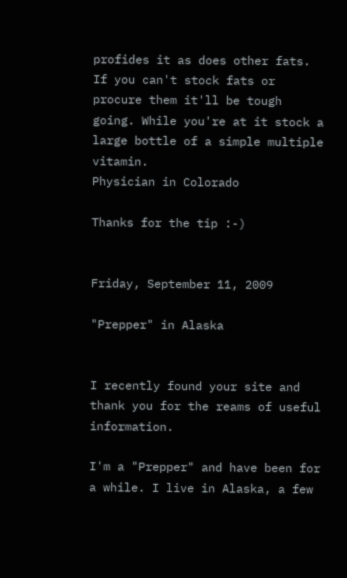profides it as does other fats. If you can't stock fats or procure them it'll be tough going. While you're at it stock a large bottle of a simple multiple vitamin.
Physician in Colorado

Thanks for the tip :-)


Friday, September 11, 2009

"Prepper" in Alaska


I recently found your site and thank you for the reams of useful information.

I'm a "Prepper" and have been for a while. I live in Alaska, a few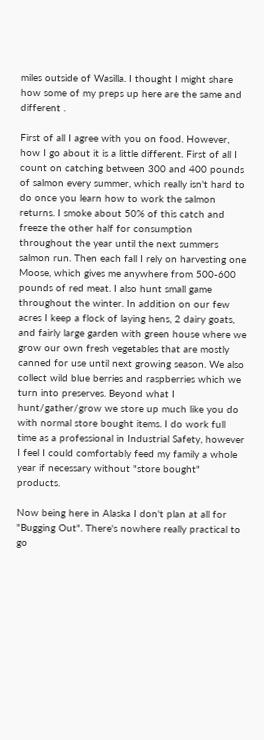miles outside of Wasilla. I thought I might share how some of my preps up here are the same and different .

First of all I agree with you on food. However, how I go about it is a little different. First of all I count on catching between 300 and 400 pounds of salmon every summer, which really isn't hard to do once you learn how to work the salmon returns. I smoke about 50% of this catch and freeze the other half for consumption throughout the year until the next summers salmon run. Then each fall I rely on harvesting one Moose, which gives me anywhere from 500-600 pounds of red meat. I also hunt small game throughout the winter. In addition on our few acres I keep a flock of laying hens, 2 dairy goats, and fairly large garden with green house where we grow our own fresh vegetables that are mostly canned for use until next growing season. We also collect wild blue berries and raspberries which we turn into preserves. Beyond what I hunt/gather/grow we store up much like you do with normal store bought items. I do work full time as a professional in Industrial Safety, however I feel I could comfortably feed my family a whole year if necessary without "store bought" products.

Now being here in Alaska I don't plan at all for "Bugging Out". There's nowhere really practical to go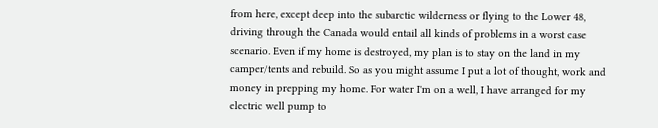from here, except deep into the subarctic wilderness or flying to the Lower 48, driving through the Canada would entail all kinds of problems in a worst case scenario. Even if my home is destroyed, my plan is to stay on the land in my camper/tents and rebuild. So as you might assume I put a lot of thought, work and money in prepping my home. For water I'm on a well, I have arranged for my electric well pump to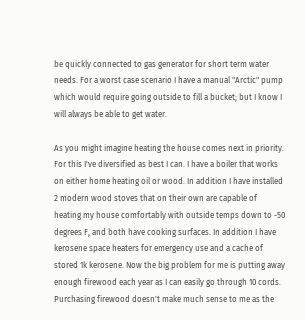be quickly connected to gas generator for short term water needs. For a worst case scenario I have a manual "Arctic" pump which would require going outside to fill a bucket; but I know I will always be able to get water.

As you might imagine heating the house comes next in priority. For this I've diversified as best I can. I have a boiler that works on either home heating oil or wood. In addition I have installed 2 modern wood stoves that on their own are capable of heating my house comfortably with outside temps down to -50 degrees F, and both have cooking surfaces. In addition I have kerosene space heaters for emergency use and a cache of stored 1k kerosene. Now the big problem for me is putting away enough firewood each year as I can easily go through 10 cords. Purchasing firewood doesn't make much sense to me as the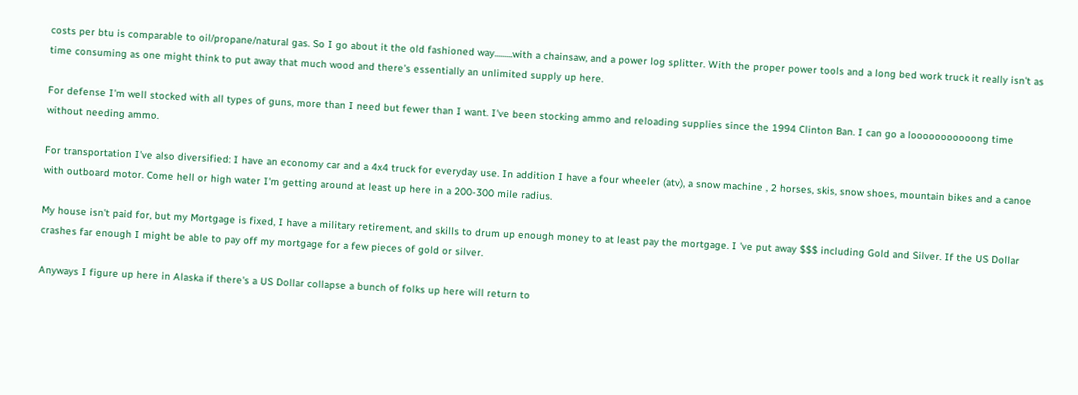costs per btu is comparable to oil/propane/natural gas. So I go about it the old fashioned way.........with a chainsaw, and a power log splitter. With the proper power tools and a long bed work truck it really isn't as time consuming as one might think to put away that much wood and there's essentially an unlimited supply up here.

For defense I'm well stocked with all types of guns, more than I need but fewer than I want. I've been stocking ammo and reloading supplies since the 1994 Clinton Ban. I can go a looooooooooong time without needing ammo.

For transportation I've also diversified: I have an economy car and a 4x4 truck for everyday use. In addition I have a four wheeler (atv), a snow machine , 2 horses, skis, snow shoes, mountain bikes and a canoe with outboard motor. Come hell or high water I'm getting around at least up here in a 200-300 mile radius.

My house isn't paid for, but my Mortgage is fixed, I have a military retirement, and skills to drum up enough money to at least pay the mortgage. I 've put away $$$ including Gold and Silver. If the US Dollar crashes far enough I might be able to pay off my mortgage for a few pieces of gold or silver.

Anyways I figure up here in Alaska if there's a US Dollar collapse a bunch of folks up here will return to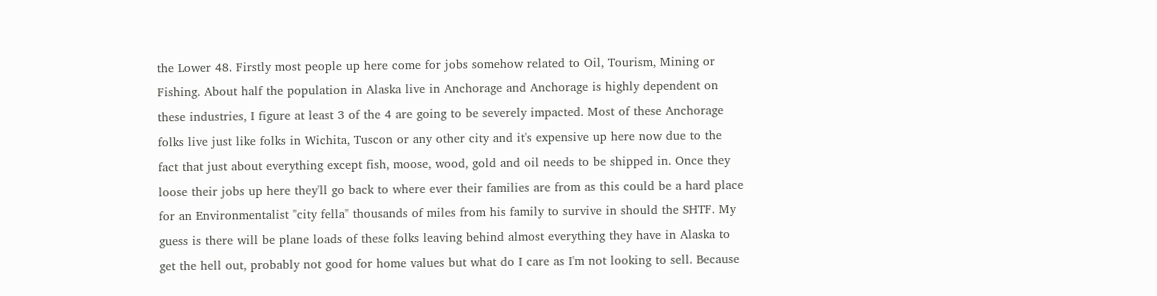the Lower 48. Firstly most people up here come for jobs somehow related to Oil, Tourism, Mining or Fishing. About half the population in Alaska live in Anchorage and Anchorage is highly dependent on these industries, I figure at least 3 of the 4 are going to be severely impacted. Most of these Anchorage folks live just like folks in Wichita, Tuscon or any other city and it's expensive up here now due to the fact that just about everything except fish, moose, wood, gold and oil needs to be shipped in. Once they loose their jobs up here they'll go back to where ever their families are from as this could be a hard place for an Environmentalist "city fella" thousands of miles from his family to survive in should the SHTF. My guess is there will be plane loads of these folks leaving behind almost everything they have in Alaska to get the hell out, probably not good for home values but what do I care as I'm not looking to sell. Because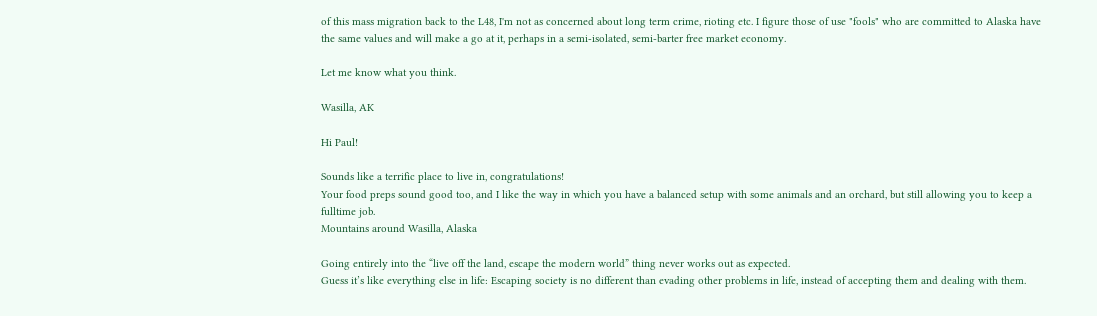of this mass migration back to the L48, I'm not as concerned about long term crime, rioting etc. I figure those of use "fools" who are committed to Alaska have the same values and will make a go at it, perhaps in a semi-isolated, semi-barter free market economy.

Let me know what you think.

Wasilla, AK

Hi Paul!

Sounds like a terrific place to live in, congratulations!
Your food preps sound good too, and I like the way in which you have a balanced setup with some animals and an orchard, but still allowing you to keep a fulltime job.
Mountains around Wasilla, Alaska

Going entirely into the “live off the land, escape the modern world” thing never works out as expected.
Guess it’s like everything else in life: Escaping society is no different than evading other problems in life, instead of accepting them and dealing with them.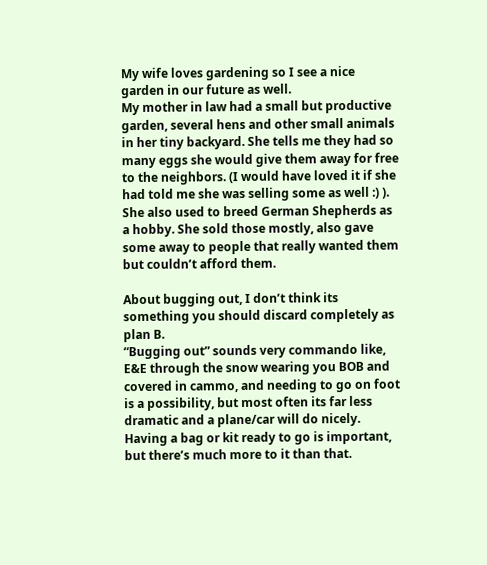My wife loves gardening so I see a nice garden in our future as well.
My mother in law had a small but productive garden, several hens and other small animals in her tiny backyard. She tells me they had so many eggs she would give them away for free to the neighbors. (I would have loved it if she had told me she was selling some as well :) ).
She also used to breed German Shepherds as a hobby. She sold those mostly, also gave some away to people that really wanted them but couldn’t afford them.

About bugging out, I don’t think its something you should discard completely as plan B.
“Bugging out” sounds very commando like, E&E through the snow wearing you BOB and covered in cammo, and needing to go on foot is a possibility, but most often its far less dramatic and a plane/car will do nicely.
Having a bag or kit ready to go is important, but there’s much more to it than that.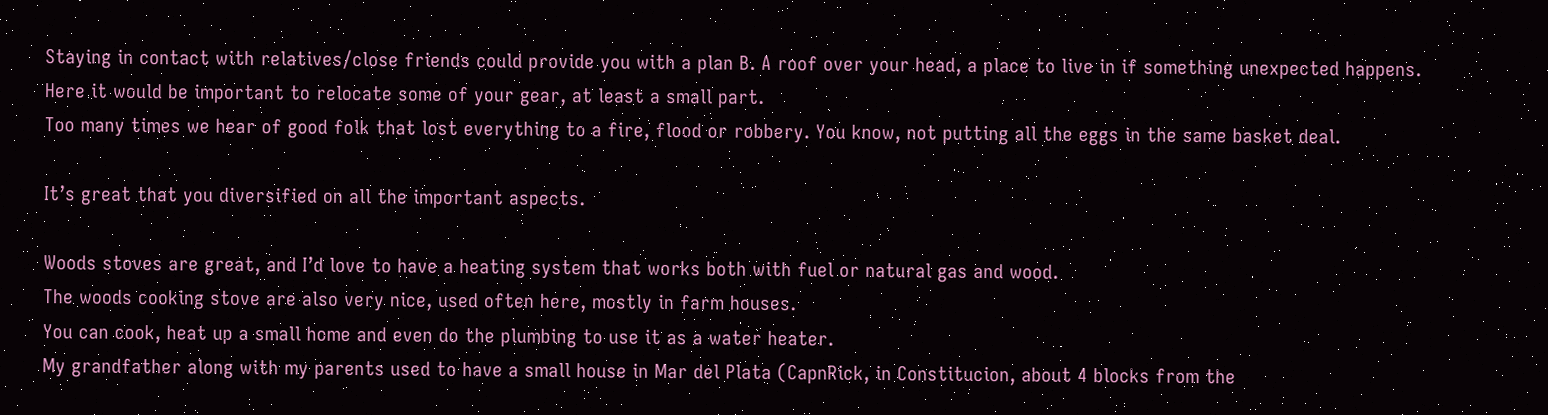Staying in contact with relatives/close friends could provide you with a plan B. A roof over your head, a place to live in if something unexpected happens.
Here it would be important to relocate some of your gear, at least a small part.
Too many times we hear of good folk that lost everything to a fire, flood or robbery. You know, not putting all the eggs in the same basket deal.

It’s great that you diversified on all the important aspects.

Woods stoves are great, and I’d love to have a heating system that works both with fuel or natural gas and wood.
The woods cooking stove are also very nice, used often here, mostly in farm houses.
You can cook, heat up a small home and even do the plumbing to use it as a water heater.
My grandfather along with my parents used to have a small house in Mar del Plata (CapnRick, in Constitucion, about 4 blocks from the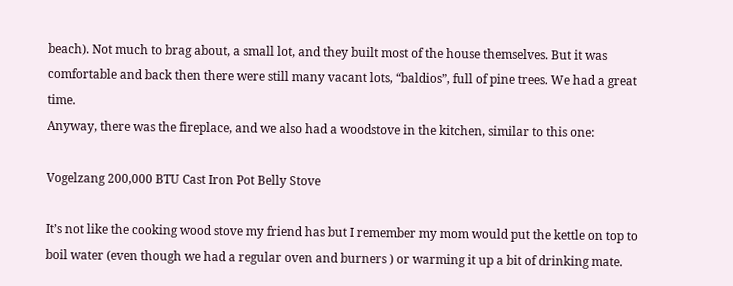beach). Not much to brag about, a small lot, and they built most of the house themselves. But it was comfortable and back then there were still many vacant lots, “baldios”, full of pine trees. We had a great time.
Anyway, there was the fireplace, and we also had a woodstove in the kitchen, similar to this one:

Vogelzang 200,000 BTU Cast Iron Pot Belly Stove

It’s not like the cooking wood stove my friend has but I remember my mom would put the kettle on top to boil water (even though we had a regular oven and burners ) or warming it up a bit of drinking mate.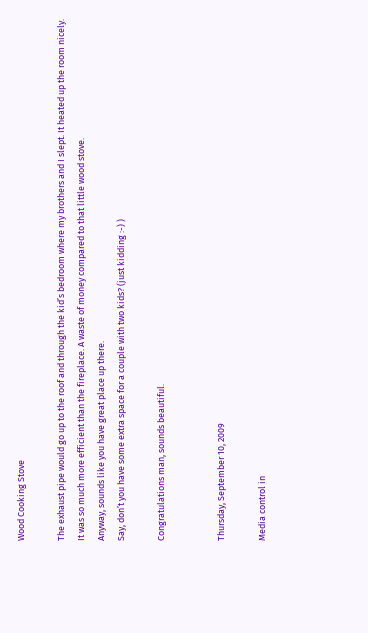Wood Cooking Stove

The exhaust pipe would go up to the roof and through the kid’s bedroom where my brothers and I slept. It heated up the room nicely.
It was so much more efficient than the fireplace. A waste of money compared to that little wood stove.
Anyway, sounds like you have great place up there.
Say, don’t you have some extra space for a couple with two kids? (just kidding :-) )

Congratulations man, sounds beautiful.


Thursday, September 10, 2009

Media control in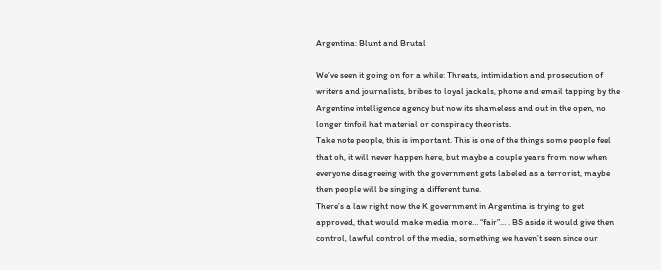Argentina: Blunt and Brutal

We’ve seen it going on for a while: Threats, intimidation and prosecution of writers and journalists, bribes to loyal jackals, phone and email tapping by the Argentine intelligence agency but now its shameless and out in the open, no longer tinfoil hat material or conspiracy theorists.
Take note people, this is important. This is one of the things some people feel that oh, it will never happen here, but maybe a couple years from now when everyone disagreeing with the government gets labeled as a terrorist, maybe then people will be singing a different tune.
There’s a law right now the K government in Argentina is trying to get approved, that would make media more… “fair”… . BS aside it would give then control, lawful control of the media, something we haven’t seen since our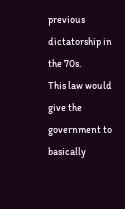previous dictatorship in the 70s.
This law would give the government to basically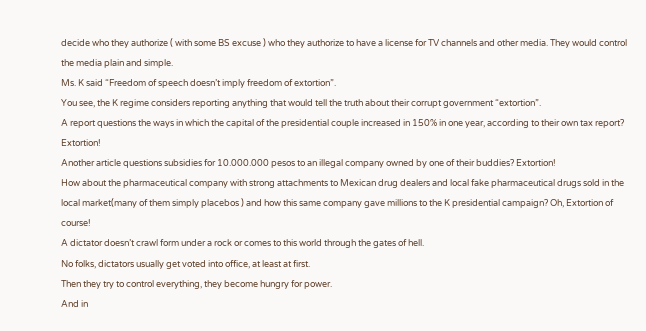decide who they authorize ( with some BS excuse ) who they authorize to have a license for TV channels and other media. They would control the media plain and simple.
Ms. K said “Freedom of speech doesn’t imply freedom of extortion”.
You see, the K regime considers reporting anything that would tell the truth about their corrupt government “extortion”.
A report questions the ways in which the capital of the presidential couple increased in 150% in one year, according to their own tax report? Extortion!
Another article questions subsidies for 10.000.000 pesos to an illegal company owned by one of their buddies? Extortion!
How about the pharmaceutical company with strong attachments to Mexican drug dealers and local fake pharmaceutical drugs sold in the local market(many of them simply placebos ) and how this same company gave millions to the K presidential campaign? Oh, Extortion of course!
A dictator doesn’t crawl form under a rock or comes to this world through the gates of hell.
No folks, dictators usually get voted into office, at least at first.
Then they try to control everything, they become hungry for power.
And in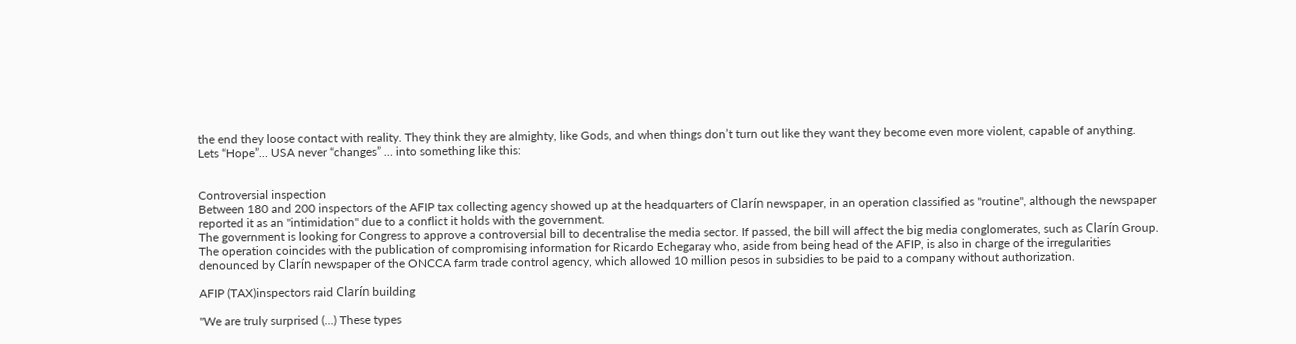the end they loose contact with reality. They think they are almighty, like Gods, and when things don’t turn out like they want they become even more violent, capable of anything.
Lets “Hope”… USA never “changes” … into something like this:


Controversial inspection
Between 180 and 200 inspectors of the AFIP tax collecting agency showed up at the headquarters of Clarín newspaper, in an operation classified as "routine", although the newspaper reported it as an "intimidation" due to a conflict it holds with the government.
The government is looking for Congress to approve a controversial bill to decentralise the media sector. If passed, the bill will affect the big media conglomerates, such as Clarín Group.
The operation coincides with the publication of compromising information for Ricardo Echegaray who, aside from being head of the AFIP, is also in charge of the irregularities denounced by Clarín newspaper of the ONCCA farm trade control agency, which allowed 10 million pesos in subsidies to be paid to a company without authorization.

AFIP (TAX)inspectors raid Clarín building

"We are truly surprised (...) These types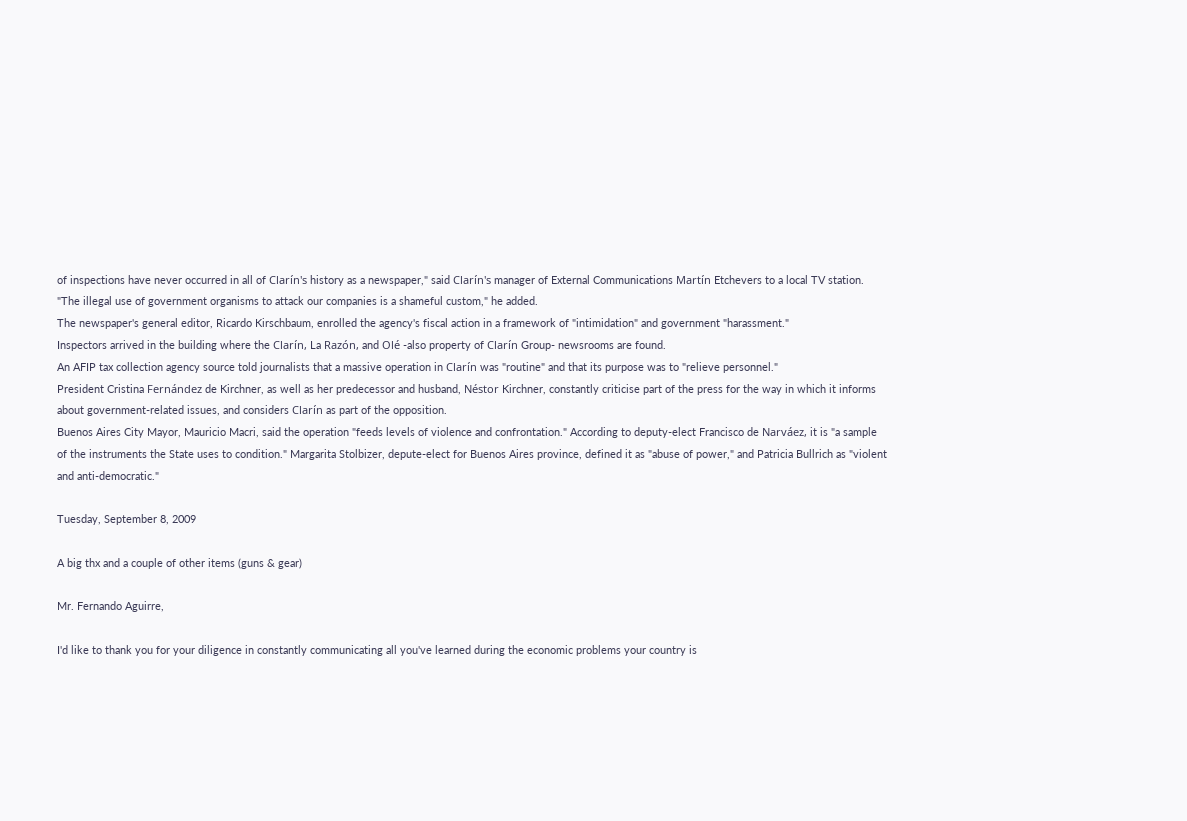of inspections have never occurred in all of Clarín's history as a newspaper," said Clarín's manager of External Communications Martín Etchevers to a local TV station.
"The illegal use of government organisms to attack our companies is a shameful custom," he added.
The newspaper's general editor, Ricardo Kirschbaum, enrolled the agency's fiscal action in a framework of "intimidation" and government "harassment."
Inspectors arrived in the building where the Clarín, La Razón, and Olé -also property of Clarín Group- newsrooms are found.
An AFIP tax collection agency source told journalists that a massive operation in Clarín was "routine" and that its purpose was to "relieve personnel."
President Cristina Fernández de Kirchner, as well as her predecessor and husband, Néstor Kirchner, constantly criticise part of the press for the way in which it informs about government-related issues, and considers Clarín as part of the opposition.
Buenos Aires City Mayor, Mauricio Macri, said the operation "feeds levels of violence and confrontation." According to deputy-elect Francisco de Narváez, it is "a sample of the instruments the State uses to condition." Margarita Stolbizer, depute-elect for Buenos Aires province, defined it as "abuse of power," and Patricia Bullrich as "violent and anti-democratic."

Tuesday, September 8, 2009

A big thx and a couple of other items (guns & gear)

Mr. Fernando Aguirre,

I'd like to thank you for your diligence in constantly communicating all you've learned during the economic problems your country is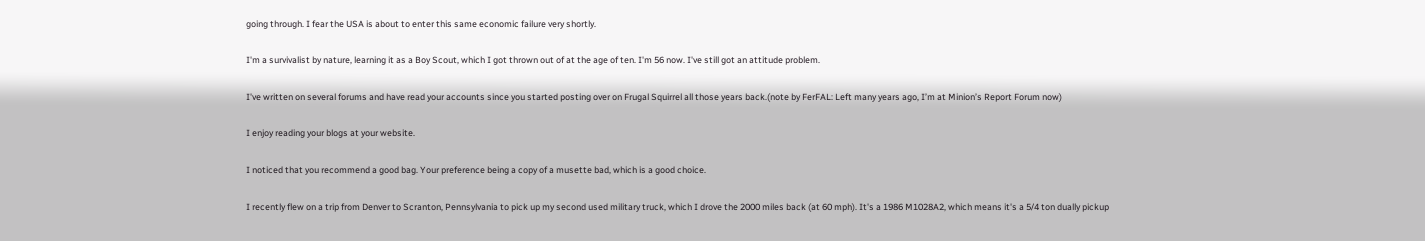going through. I fear the USA is about to enter this same economic failure very shortly.

I'm a survivalist by nature, learning it as a Boy Scout, which I got thrown out of at the age of ten. I'm 56 now. I've still got an attitude problem.

I've written on several forums and have read your accounts since you started posting over on Frugal Squirrel all those years back.(note by FerFAL: Left many years ago, I’m at Minion’s Report Forum now)

I enjoy reading your blogs at your website.

I noticed that you recommend a good bag. Your preference being a copy of a musette bad, which is a good choice.

I recently flew on a trip from Denver to Scranton, Pennsylvania to pick up my second used military truck, which I drove the 2000 miles back (at 60 mph). It's a 1986 M1028A2, which means it's a 5/4 ton dually pickup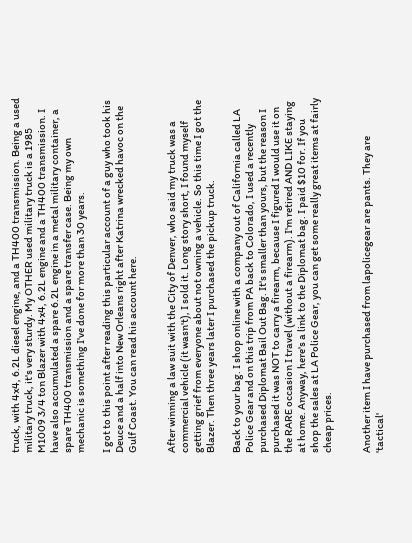truck, with 4x4, 6.2L diesel engine, and a TH400 transmission. Being a used military truck, it's very sturdy. My OTHER used military truck is a 1985 M1009 3/4 ton Blazer with 4x4, 6.2L engine and a TH400 transmission. I have also accumulated a spare 6.2L engine in a metal military container, a spare TH400 transmission and a spare transfer case. Being my own mechanic is something I've done for more than 30 years.

I got to this point after reading this particular account of a guy who took his Deuce and a half into New Orleans right after Katrina wrecked havoc on the Gulf Coast. You can read his account here.


After winning a law suit with the City of Denver, who said my truck was a commercial vehicle (it wasn't), I sold it. Long story short, I found myself getting grief from everyone about not owning a vehicle. So this time I got the Blazer. Then three years later I purchased the pickup truck.

Back to your bag. I shop online with a company out of California called LA Police Gear and on this trip from PA back to Colorado, I used a recently purchased Diplomat Bail Out Bag. It's smaller than yours, but the reason I purchased it was NOT to carry a firearm, because I figured I would use it on the RARE occasion I travel (without a firearm). I'm retired AND LIKE staying at home. Anyway, here's a link to the Diplomat bag. I paid $10 for. If you shop the sales at LA Police Gear, you can get some really great items at fairly cheap prices.


Another item I have purchased from lapolicegear are pants. They are 'tactical'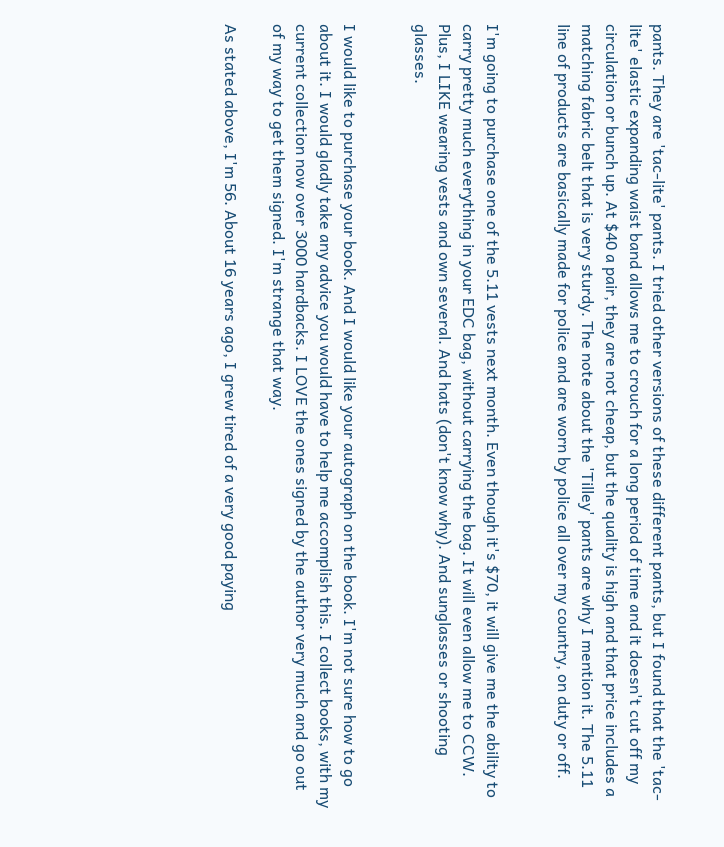pants. They are 'tac-lite' pants. I tried other versions of these different pants, but I found that the 'tac-lite' elastic expanding waist band allows me to crouch for a long period of time and it doesn't cut off my circulation or bunch up. At $40 a pair, they are not cheap, but the quality is high and that price includes a matching fabric belt that is very sturdy. The note about the 'Tilley' pants are why I mention it. The 5.11 line of products are basically made for police and are worn by police all over my country, on duty or off.


I'm going to purchase one of the 5.11 vests next month. Even though it's $70, it will give me the ability to carry pretty much everything in your EDC bag, without carrying the bag. It will even allow me to CCW. Plus, I LIKE wearing vests and own several. And hats (don't know why). And sunglasses or shooting glasses.


I would like to purchase your book. And I would like your autograph on the book. I'm not sure how to go about it. I would gladly take any advice you would have to help me accomplish this. I collect books, with my current collection now over 3000 hardbacks. I LOVE the ones signed by the author very much and go out of my way to get them signed. I'm strange that way.

As stated above, I'm 56. About 16 years ago, I grew tired of a very good paying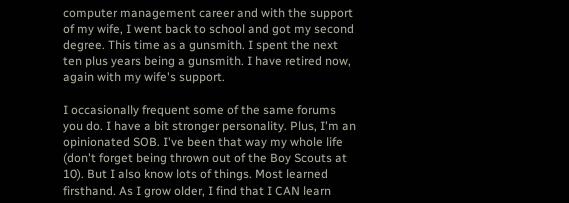computer management career and with the support of my wife, I went back to school and got my second degree. This time as a gunsmith. I spent the next ten plus years being a gunsmith. I have retired now, again with my wife's support.

I occasionally frequent some of the same forums you do. I have a bit stronger personality. Plus, I'm an opinionated SOB. I've been that way my whole life (don't forget being thrown out of the Boy Scouts at 10). But I also know lots of things. Most learned firsthand. As I grow older, I find that I CAN learn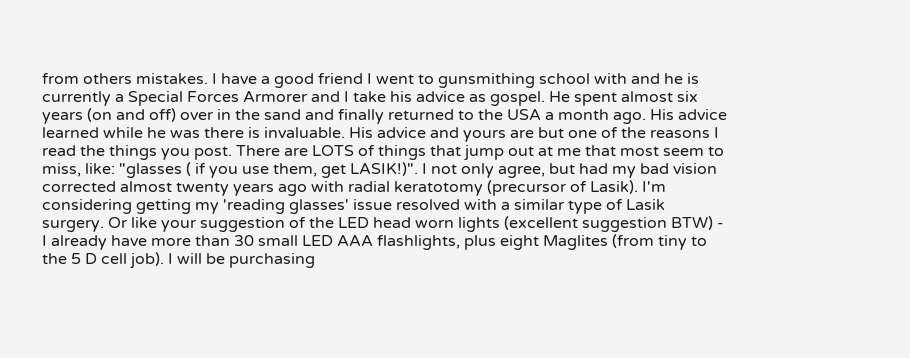from others mistakes. I have a good friend I went to gunsmithing school with and he is currently a Special Forces Armorer and I take his advice as gospel. He spent almost six years (on and off) over in the sand and finally returned to the USA a month ago. His advice learned while he was there is invaluable. His advice and yours are but one of the reasons I read the things you post. There are LOTS of things that jump out at me that most seem to miss, like: "glasses ( if you use them, get LASIK!)". I not only agree, but had my bad vision corrected almost twenty years ago with radial keratotomy (precursor of Lasik). I'm considering getting my 'reading glasses' issue resolved with a similar type of Lasik surgery. Or like your suggestion of the LED head worn lights (excellent suggestion BTW) - I already have more than 30 small LED AAA flashlights, plus eight Maglites (from tiny to the 5 D cell job). I will be purchasing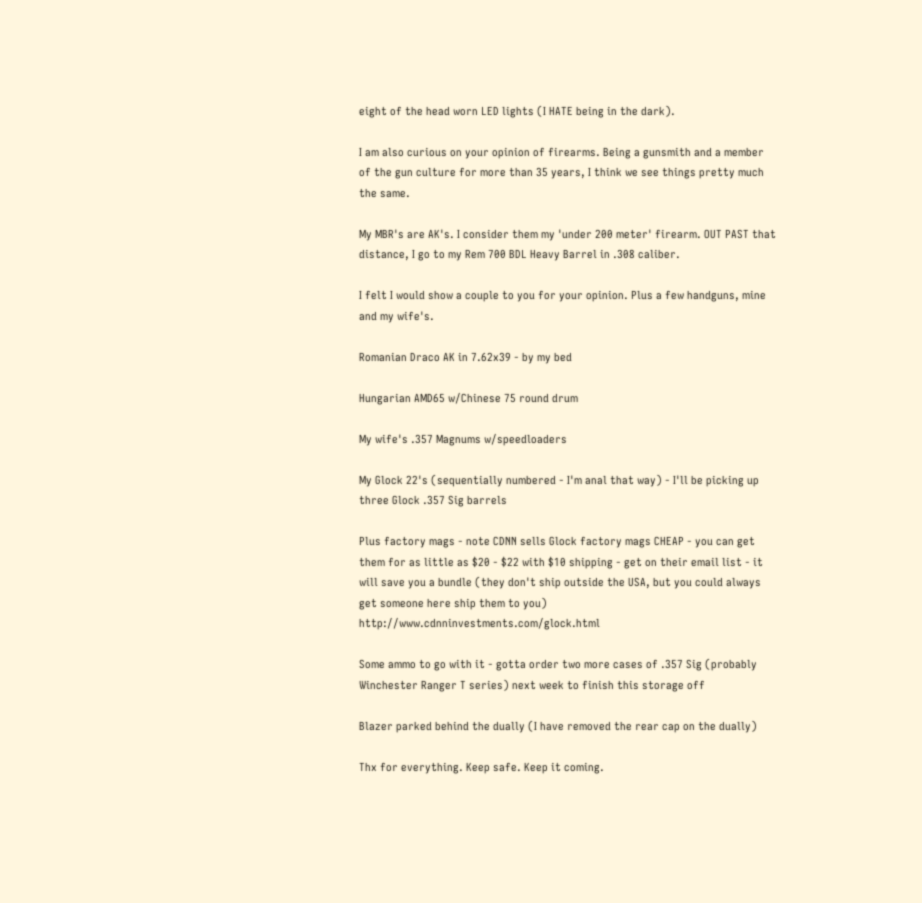eight of the head worn LED lights (I HATE being in the dark).

I am also curious on your opinion of firearms. Being a gunsmith and a member of the gun culture for more than 35 years, I think we see things pretty much the same.

My MBR's are AK's. I consider them my 'under 200 meter' firearm. OUT PAST that distance, I go to my Rem 700 BDL Heavy Barrel in .308 caliber.

I felt I would show a couple to you for your opinion. Plus a few handguns, mine and my wife's.

Romanian Draco AK in 7.62x39 - by my bed

Hungarian AMD65 w/Chinese 75 round drum

My wife's .357 Magnums w/speedloaders

My Glock 22's (sequentially numbered - I'm anal that way) - I'll be picking up three Glock .357 Sig barrels

Plus factory mags - note CDNN sells Glock factory mags CHEAP - you can get them for as little as $20 - $22 with $10 shipping - get on their email list - it will save you a bundle (they don't ship outside the USA, but you could always get someone here ship them to you) http://www.cdnninvestments.com/glock.html

Some ammo to go with it - gotta order two more cases of .357 Sig (probably Winchester Ranger T series) next week to finish this storage off

Blazer parked behind the dually (I have removed the rear cap on the dually)

Thx for everything. Keep safe. Keep it coming.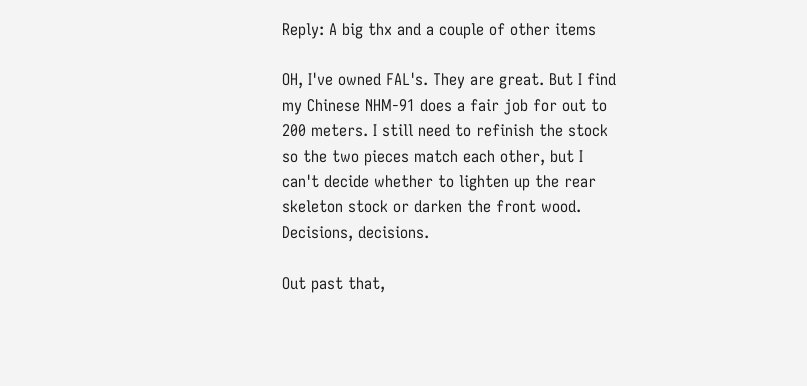Reply: A big thx and a couple of other items

OH, I've owned FAL's. They are great. But I find my Chinese NHM-91 does a fair job for out to 200 meters. I still need to refinish the stock so the two pieces match each other, but I can't decide whether to lighten up the rear skeleton stock or darken the front wood. Decisions, decisions.

Out past that,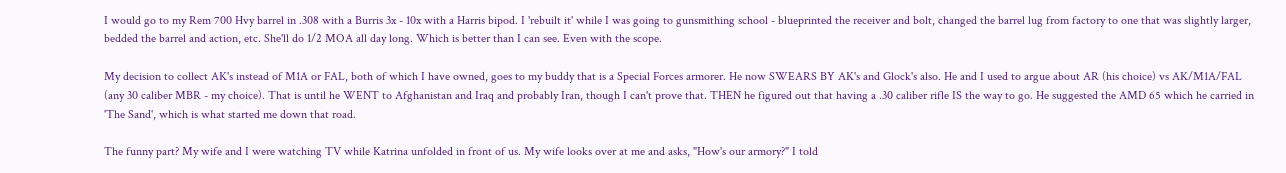I would go to my Rem 700 Hvy barrel in .308 with a Burris 3x - 10x with a Harris bipod. I 'rebuilt it' while I was going to gunsmithing school - blueprinted the receiver and bolt, changed the barrel lug from factory to one that was slightly larger, bedded the barrel and action, etc. She'll do 1/2 MOA all day long. Which is better than I can see. Even with the scope.

My decision to collect AK's instead of M1A or FAL, both of which I have owned, goes to my buddy that is a Special Forces armorer. He now SWEARS BY AK's and Glock's also. He and I used to argue about AR (his choice) vs AK/M1A/FAL (any 30 caliber MBR - my choice). That is until he WENT to Afghanistan and Iraq and probably Iran, though I can't prove that. THEN he figured out that having a .30 caliber rifle IS the way to go. He suggested the AMD 65 which he carried in 'The Sand', which is what started me down that road.

The funny part? My wife and I were watching TV while Katrina unfolded in front of us. My wife looks over at me and asks, "How's our armory?" I told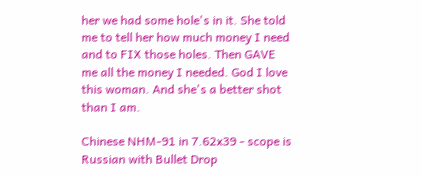her we had some hole's in it. She told me to tell her how much money I need and to FIX those holes. Then GAVE me all the money I needed. God I love this woman. And she's a better shot than I am.

Chinese NHM-91 in 7.62x39 - scope is Russian with Bullet Drop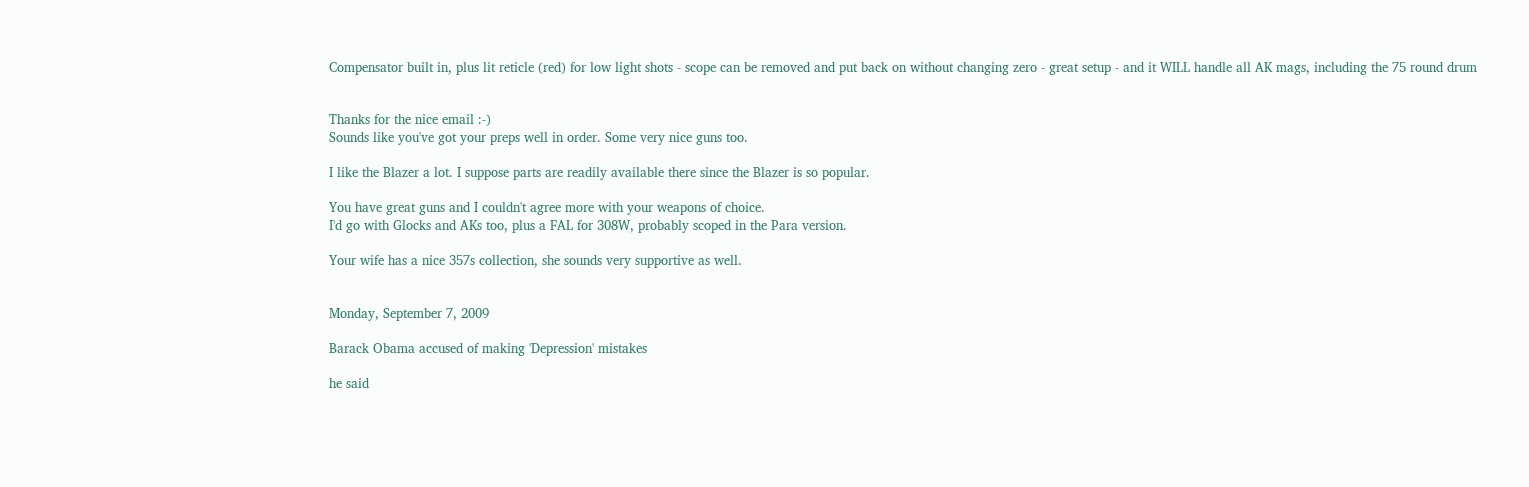Compensator built in, plus lit reticle (red) for low light shots - scope can be removed and put back on without changing zero - great setup - and it WILL handle all AK mags, including the 75 round drum


Thanks for the nice email :-)
Sounds like you've got your preps well in order. Some very nice guns too.

I like the Blazer a lot. I suppose parts are readily available there since the Blazer is so popular.

You have great guns and I couldn't agree more with your weapons of choice.
I'd go with Glocks and AKs too, plus a FAL for 308W, probably scoped in the Para version.

Your wife has a nice 357s collection, she sounds very supportive as well.


Monday, September 7, 2009

Barack Obama accused of making 'Depression' mistakes

he said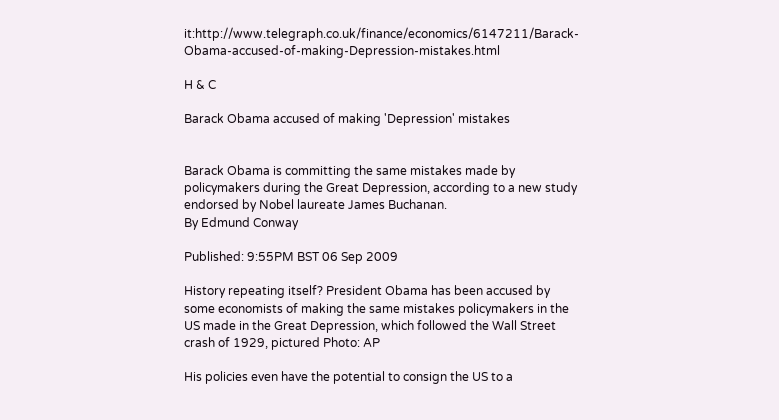it:http://www.telegraph.co.uk/finance/economics/6147211/Barack-Obama-accused-of-making-Depression-mistakes.html

H & C

Barack Obama accused of making 'Depression' mistakes


Barack Obama is committing the same mistakes made by policymakers during the Great Depression, according to a new study endorsed by Nobel laureate James Buchanan.
By Edmund Conway

Published: 9:55PM BST 06 Sep 2009

History repeating itself? President Obama has been accused by some economists of making the same mistakes policymakers in the US made in the Great Depression, which followed the Wall Street crash of 1929, pictured Photo: AP

His policies even have the potential to consign the US to a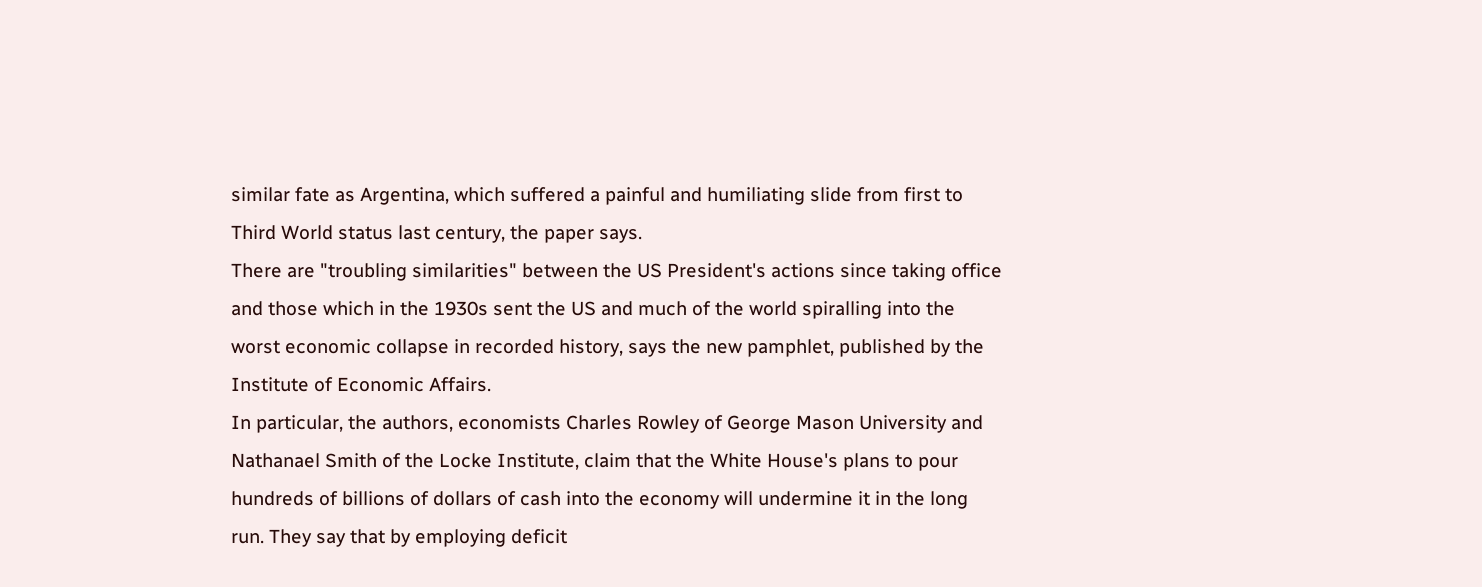similar fate as Argentina, which suffered a painful and humiliating slide from first to Third World status last century, the paper says.
There are "troubling similarities" between the US President's actions since taking office and those which in the 1930s sent the US and much of the world spiralling into the worst economic collapse in recorded history, says the new pamphlet, published by the Institute of Economic Affairs.
In particular, the authors, economists Charles Rowley of George Mason University and Nathanael Smith of the Locke Institute, claim that the White House's plans to pour hundreds of billions of dollars of cash into the economy will undermine it in the long run. They say that by employing deficit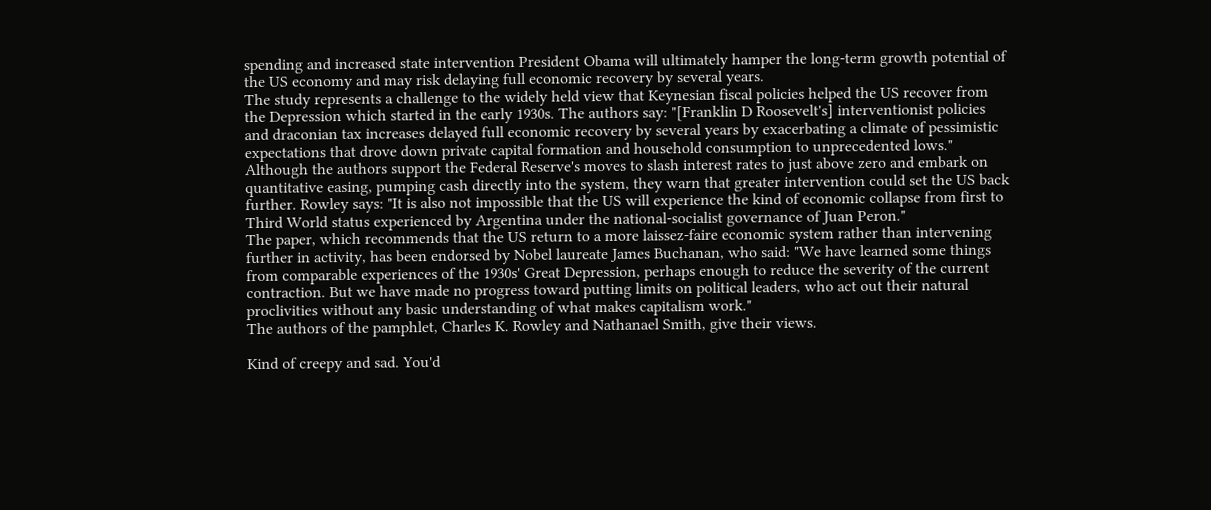spending and increased state intervention President Obama will ultimately hamper the long-term growth potential of the US economy and may risk delaying full economic recovery by several years.
The study represents a challenge to the widely held view that Keynesian fiscal policies helped the US recover from the Depression which started in the early 1930s. The authors say: "[Franklin D Roosevelt's] interventionist policies and draconian tax increases delayed full economic recovery by several years by exacerbating a climate of pessimistic expectations that drove down private capital formation and household consumption to unprecedented lows."
Although the authors support the Federal Reserve's moves to slash interest rates to just above zero and embark on quantitative easing, pumping cash directly into the system, they warn that greater intervention could set the US back further. Rowley says: "It is also not impossible that the US will experience the kind of economic collapse from first to Third World status experienced by Argentina under the national-socialist governance of Juan Peron."
The paper, which recommends that the US return to a more laissez-faire economic system rather than intervening further in activity, has been endorsed by Nobel laureate James Buchanan, who said: "We have learned some things from comparable experiences of the 1930s' Great Depression, perhaps enough to reduce the severity of the current contraction. But we have made no progress toward putting limits on political leaders, who act out their natural proclivities without any basic understanding of what makes capitalism work."
The authors of the pamphlet, Charles K. Rowley and Nathanael Smith, give their views.

Kind of creepy and sad. You'd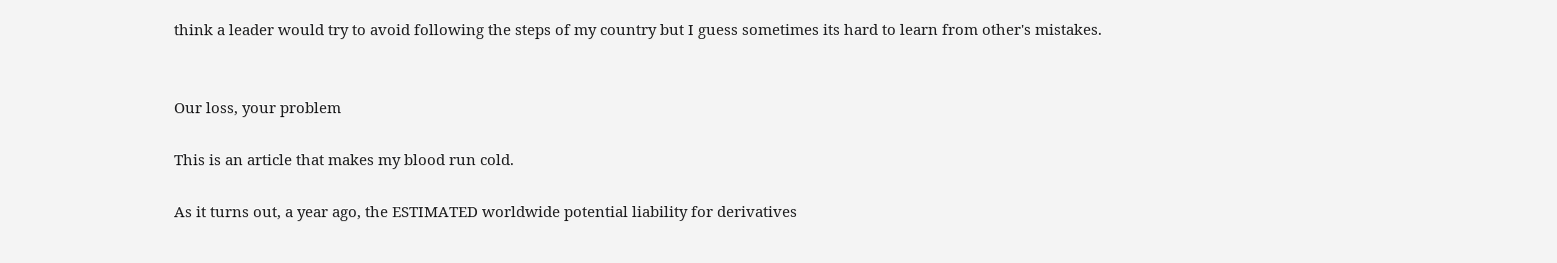think a leader would try to avoid following the steps of my country but I guess sometimes its hard to learn from other's mistakes.


Our loss, your problem

This is an article that makes my blood run cold.

As it turns out, a year ago, the ESTIMATED worldwide potential liability for derivatives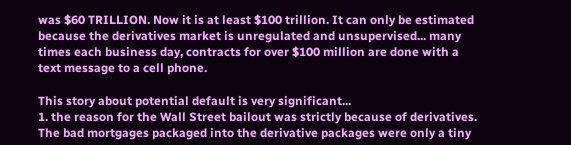was $60 TRILLION. Now it is at least $100 trillion. It can only be estimated because the derivatives market is unregulated and unsupervised... many times each business day, contracts for over $100 million are done with a text message to a cell phone.

This story about potential default is very significant...
1. the reason for the Wall Street bailout was strictly because of derivatives. The bad mortgages packaged into the derivative packages were only a tiny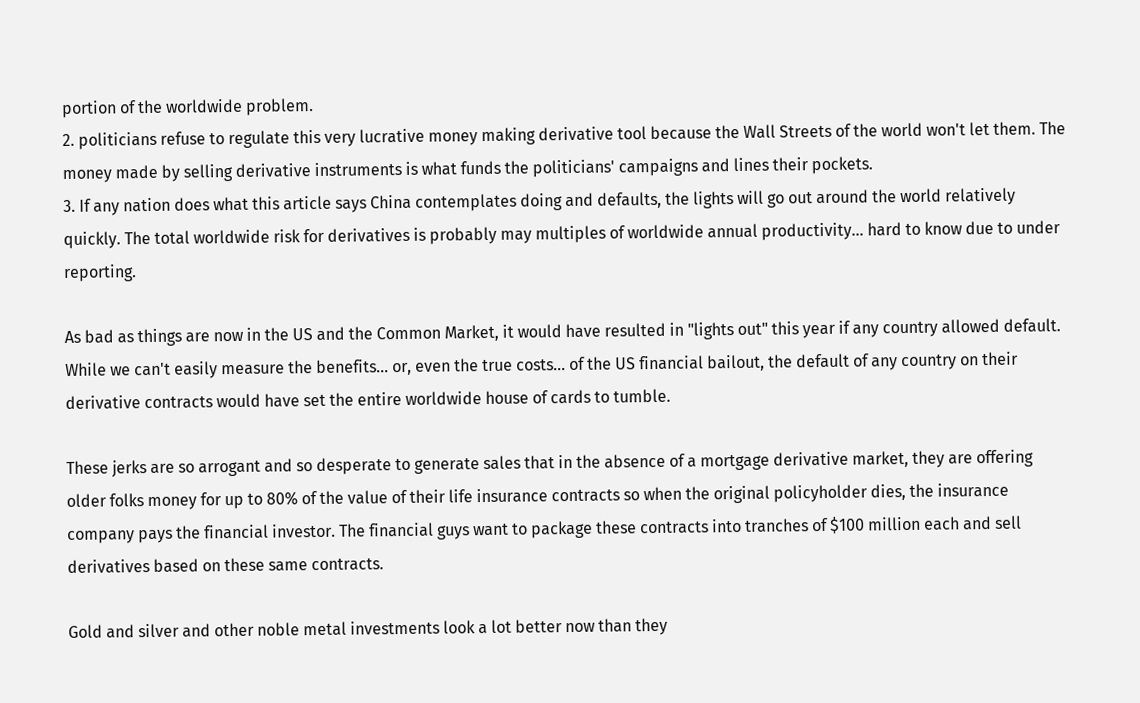portion of the worldwide problem.
2. politicians refuse to regulate this very lucrative money making derivative tool because the Wall Streets of the world won't let them. The money made by selling derivative instruments is what funds the politicians' campaigns and lines their pockets.
3. If any nation does what this article says China contemplates doing and defaults, the lights will go out around the world relatively quickly. The total worldwide risk for derivatives is probably may multiples of worldwide annual productivity... hard to know due to under reporting.

As bad as things are now in the US and the Common Market, it would have resulted in "lights out" this year if any country allowed default. While we can't easily measure the benefits... or, even the true costs... of the US financial bailout, the default of any country on their derivative contracts would have set the entire worldwide house of cards to tumble.

These jerks are so arrogant and so desperate to generate sales that in the absence of a mortgage derivative market, they are offering older folks money for up to 80% of the value of their life insurance contracts so when the original policyholder dies, the insurance company pays the financial investor. The financial guys want to package these contracts into tranches of $100 million each and sell derivatives based on these same contracts.

Gold and silver and other noble metal investments look a lot better now than they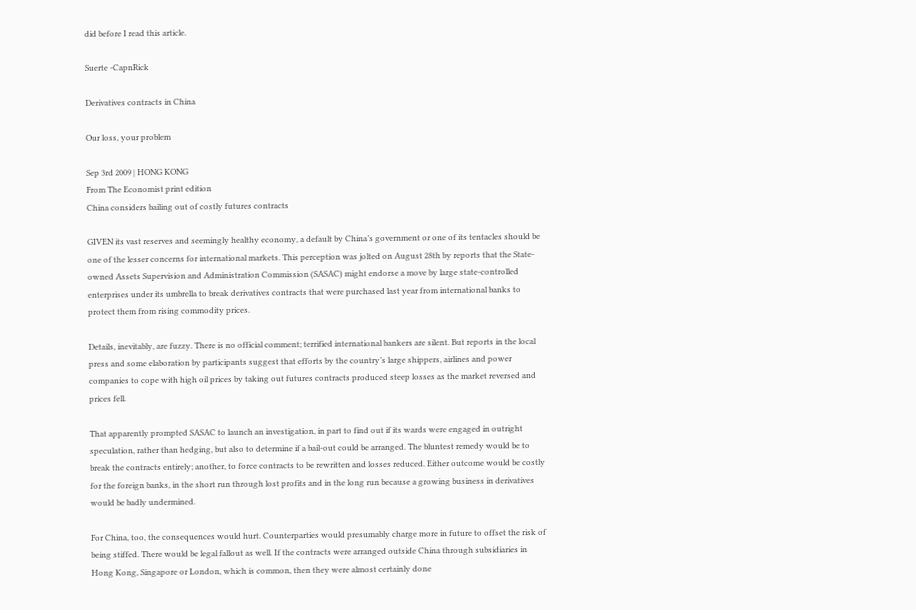did before I read this article.

Suerte -CapnRick

Derivatives contracts in China

Our loss, your problem

Sep 3rd 2009 | HONG KONG
From The Economist print edition
China considers bailing out of costly futures contracts

GIVEN its vast reserves and seemingly healthy economy, a default by China’s government or one of its tentacles should be one of the lesser concerns for international markets. This perception was jolted on August 28th by reports that the State-owned Assets Supervision and Administration Commission (SASAC) might endorse a move by large state-controlled enterprises under its umbrella to break derivatives contracts that were purchased last year from international banks to protect them from rising commodity prices.

Details, inevitably, are fuzzy. There is no official comment; terrified international bankers are silent. But reports in the local press and some elaboration by participants suggest that efforts by the country’s large shippers, airlines and power companies to cope with high oil prices by taking out futures contracts produced steep losses as the market reversed and prices fell.

That apparently prompted SASAC to launch an investigation, in part to find out if its wards were engaged in outright speculation, rather than hedging, but also to determine if a bail-out could be arranged. The bluntest remedy would be to break the contracts entirely; another, to force contracts to be rewritten and losses reduced. Either outcome would be costly for the foreign banks, in the short run through lost profits and in the long run because a growing business in derivatives would be badly undermined.

For China, too, the consequences would hurt. Counterparties would presumably charge more in future to offset the risk of being stiffed. There would be legal fallout as well. If the contracts were arranged outside China through subsidiaries in Hong Kong, Singapore or London, which is common, then they were almost certainly done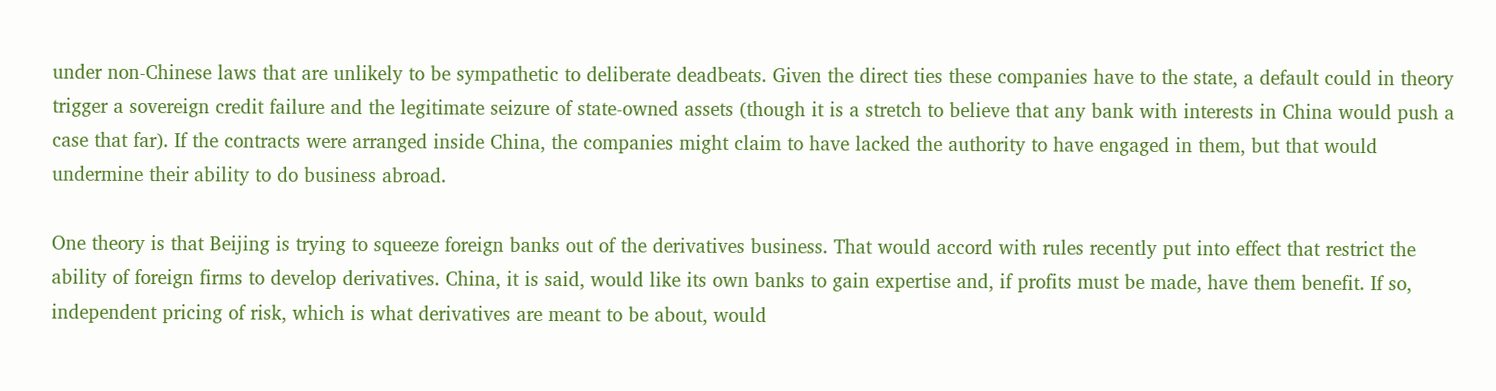under non-Chinese laws that are unlikely to be sympathetic to deliberate deadbeats. Given the direct ties these companies have to the state, a default could in theory trigger a sovereign credit failure and the legitimate seizure of state-owned assets (though it is a stretch to believe that any bank with interests in China would push a case that far). If the contracts were arranged inside China, the companies might claim to have lacked the authority to have engaged in them, but that would undermine their ability to do business abroad.

One theory is that Beijing is trying to squeeze foreign banks out of the derivatives business. That would accord with rules recently put into effect that restrict the ability of foreign firms to develop derivatives. China, it is said, would like its own banks to gain expertise and, if profits must be made, have them benefit. If so, independent pricing of risk, which is what derivatives are meant to be about, would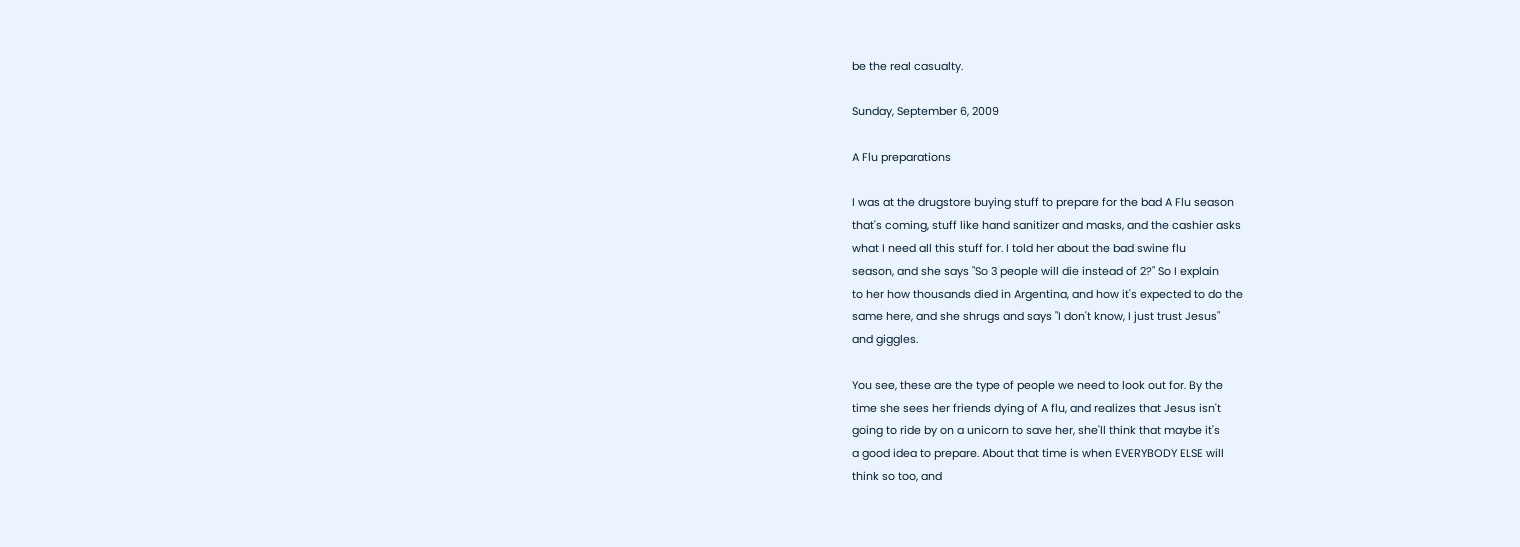be the real casualty.

Sunday, September 6, 2009

A Flu preparations

I was at the drugstore buying stuff to prepare for the bad A Flu season
that's coming, stuff like hand sanitizer and masks, and the cashier asks
what I need all this stuff for. I told her about the bad swine flu
season, and she says "So 3 people will die instead of 2?" So I explain
to her how thousands died in Argentina, and how it's expected to do the
same here, and she shrugs and says "I don't know, I just trust Jesus"
and giggles.

You see, these are the type of people we need to look out for. By the
time she sees her friends dying of A flu, and realizes that Jesus isn't
going to ride by on a unicorn to save her, she'll think that maybe it's
a good idea to prepare. About that time is when EVERYBODY ELSE will
think so too, and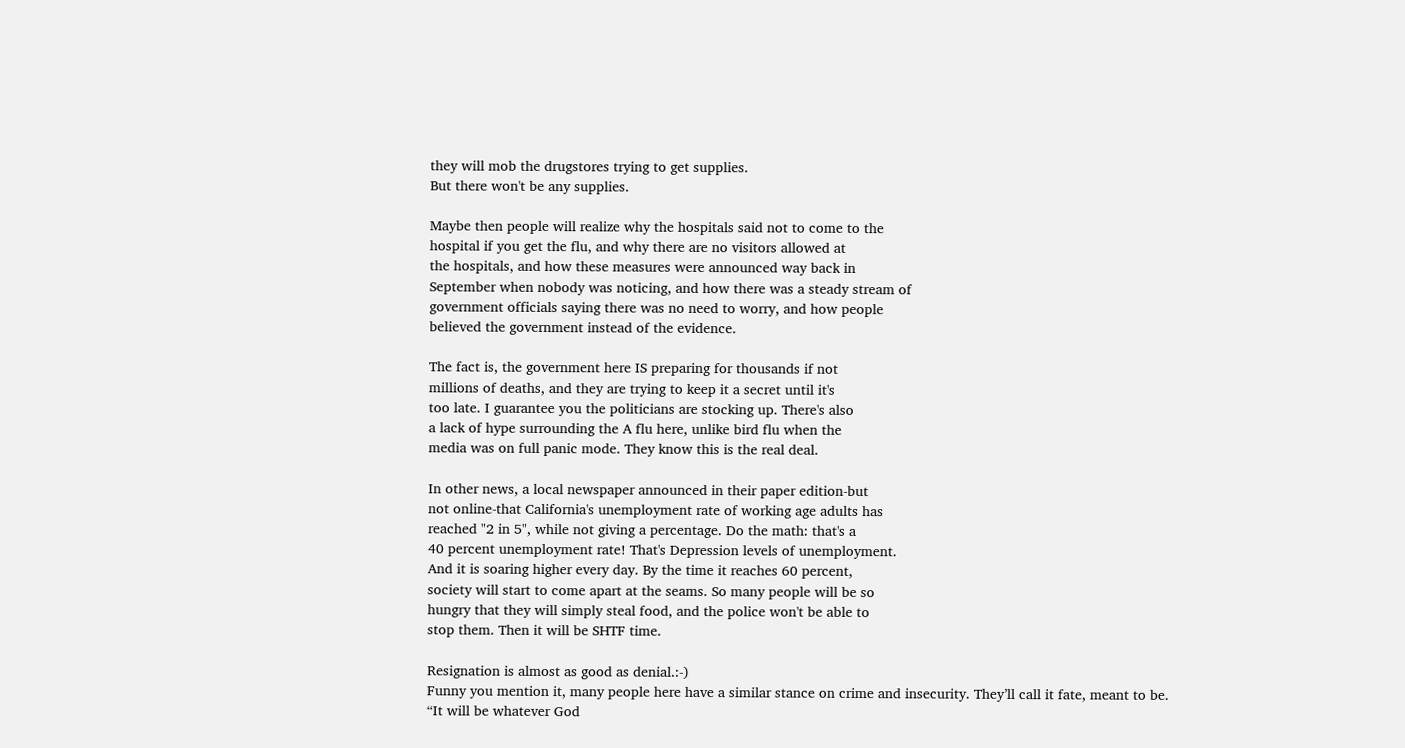they will mob the drugstores trying to get supplies.
But there won't be any supplies.

Maybe then people will realize why the hospitals said not to come to the
hospital if you get the flu, and why there are no visitors allowed at
the hospitals, and how these measures were announced way back in
September when nobody was noticing, and how there was a steady stream of
government officials saying there was no need to worry, and how people
believed the government instead of the evidence.

The fact is, the government here IS preparing for thousands if not
millions of deaths, and they are trying to keep it a secret until it's
too late. I guarantee you the politicians are stocking up. There's also
a lack of hype surrounding the A flu here, unlike bird flu when the
media was on full panic mode. They know this is the real deal.

In other news, a local newspaper announced in their paper edition-but
not online-that California's unemployment rate of working age adults has
reached "2 in 5", while not giving a percentage. Do the math: that's a
40 percent unemployment rate! That's Depression levels of unemployment.
And it is soaring higher every day. By the time it reaches 60 percent,
society will start to come apart at the seams. So many people will be so
hungry that they will simply steal food, and the police won't be able to
stop them. Then it will be SHTF time.

Resignation is almost as good as denial.:-)
Funny you mention it, many people here have a similar stance on crime and insecurity. They’ll call it fate, meant to be.
“It will be whatever God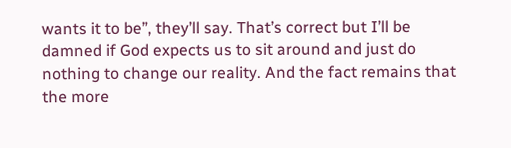wants it to be”, they’ll say. That’s correct but I’ll be damned if God expects us to sit around and just do nothing to change our reality. And the fact remains that the more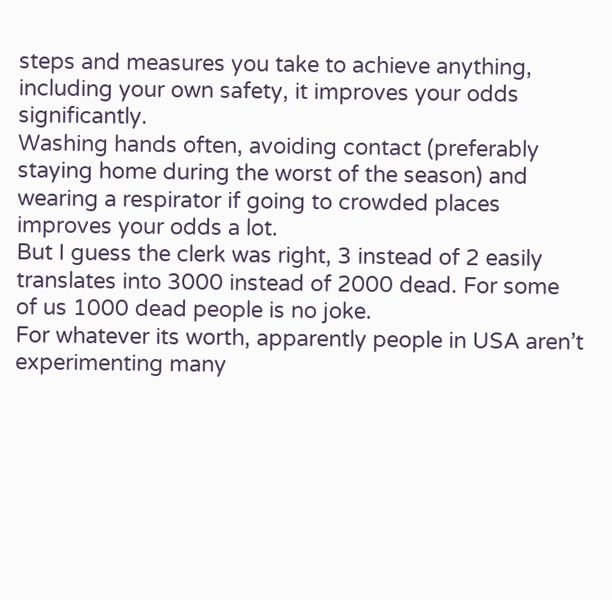steps and measures you take to achieve anything, including your own safety, it improves your odds significantly.
Washing hands often, avoiding contact (preferably staying home during the worst of the season) and wearing a respirator if going to crowded places improves your odds a lot.
But I guess the clerk was right, 3 instead of 2 easily translates into 3000 instead of 2000 dead. For some of us 1000 dead people is no joke.
For whatever its worth, apparently people in USA aren’t experimenting many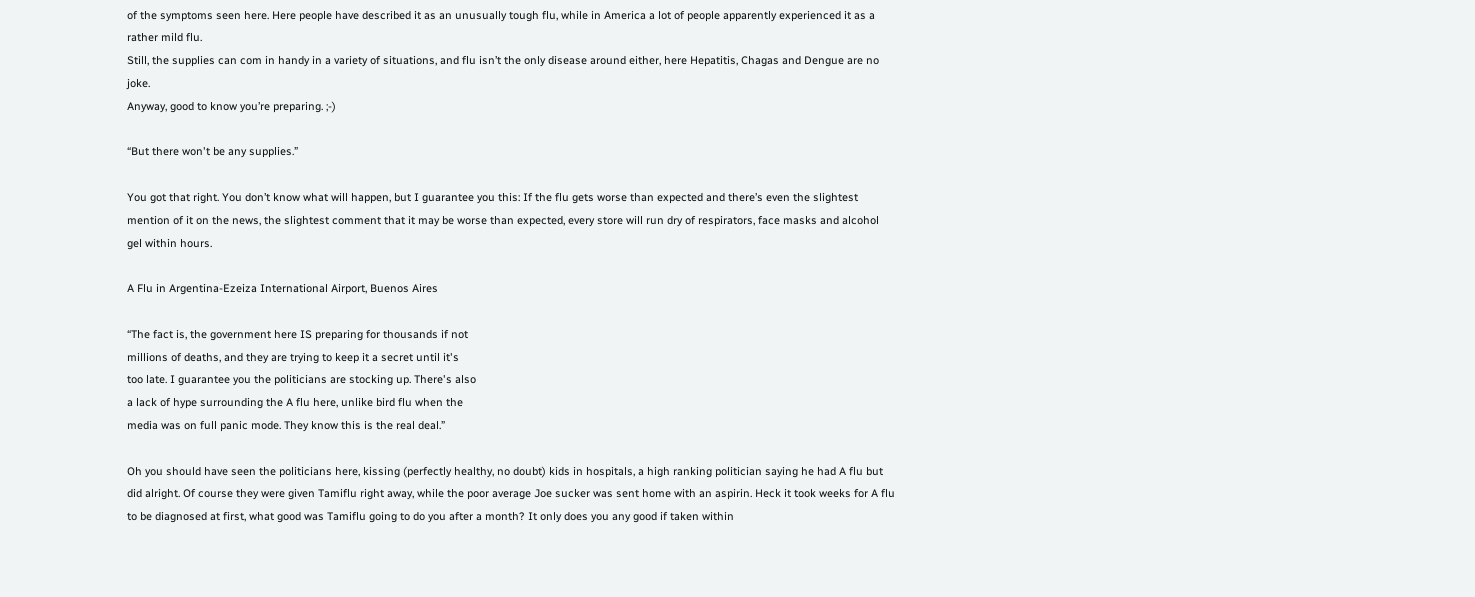of the symptoms seen here. Here people have described it as an unusually tough flu, while in America a lot of people apparently experienced it as a rather mild flu.
Still, the supplies can com in handy in a variety of situations, and flu isn’t the only disease around either, here Hepatitis, Chagas and Dengue are no joke.
Anyway, good to know you’re preparing. ;-)

“But there won't be any supplies.”

You got that right. You don’t know what will happen, but I guarantee you this: If the flu gets worse than expected and there’s even the slightest mention of it on the news, the slightest comment that it may be worse than expected, every store will run dry of respirators, face masks and alcohol gel within hours.

A Flu in Argentina-Ezeiza International Airport, Buenos Aires

“The fact is, the government here IS preparing for thousands if not
millions of deaths, and they are trying to keep it a secret until it's
too late. I guarantee you the politicians are stocking up. There's also
a lack of hype surrounding the A flu here, unlike bird flu when the
media was on full panic mode. They know this is the real deal.”

Oh you should have seen the politicians here, kissing (perfectly healthy, no doubt) kids in hospitals, a high ranking politician saying he had A flu but did alright. Of course they were given Tamiflu right away, while the poor average Joe sucker was sent home with an aspirin. Heck it took weeks for A flu to be diagnosed at first, what good was Tamiflu going to do you after a month? It only does you any good if taken within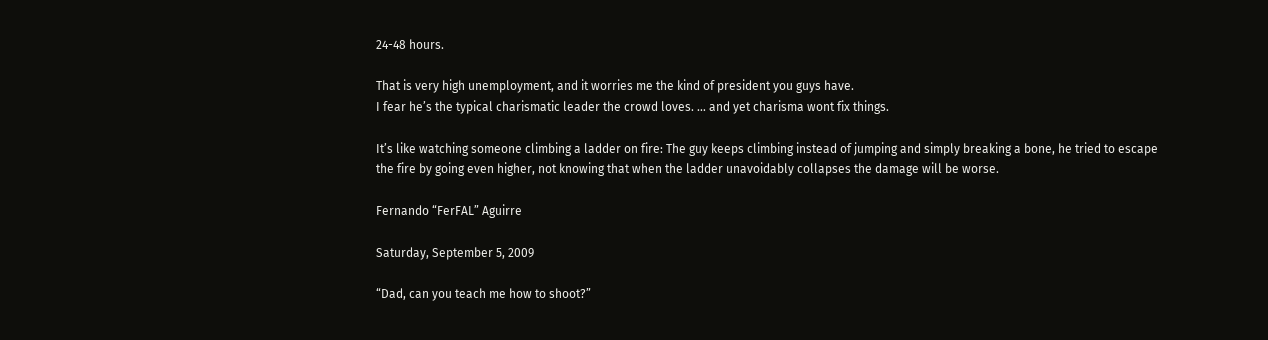24-48 hours.

That is very high unemployment, and it worries me the kind of president you guys have.
I fear he’s the typical charismatic leader the crowd loves. … and yet charisma wont fix things.

It’s like watching someone climbing a ladder on fire: The guy keeps climbing instead of jumping and simply breaking a bone, he tried to escape the fire by going even higher, not knowing that when the ladder unavoidably collapses the damage will be worse.

Fernando “FerFAL” Aguirre

Saturday, September 5, 2009

“Dad, can you teach me how to shoot?”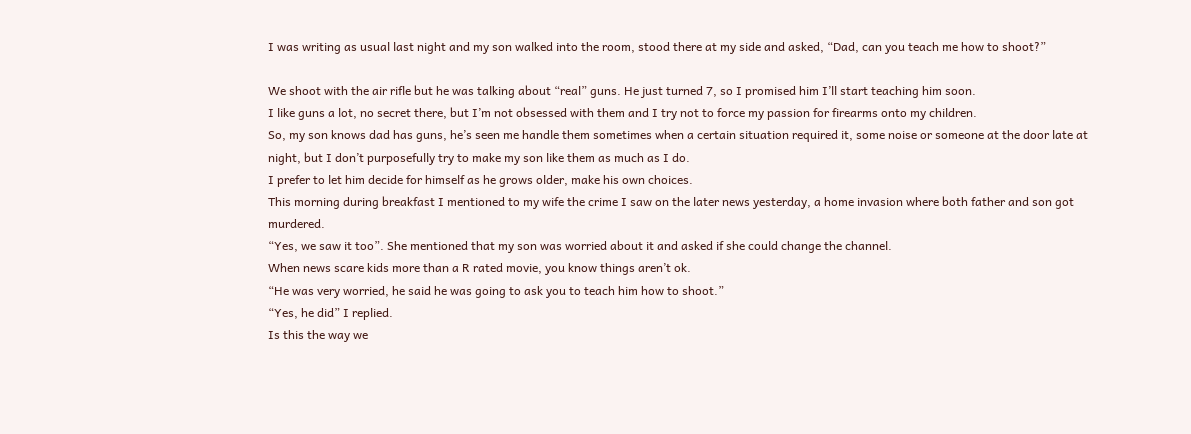I was writing as usual last night and my son walked into the room, stood there at my side and asked, “Dad, can you teach me how to shoot?”

We shoot with the air rifle but he was talking about “real” guns. He just turned 7, so I promised him I’ll start teaching him soon.
I like guns a lot, no secret there, but I’m not obsessed with them and I try not to force my passion for firearms onto my children.
So, my son knows dad has guns, he’s seen me handle them sometimes when a certain situation required it, some noise or someone at the door late at night, but I don’t purposefully try to make my son like them as much as I do.
I prefer to let him decide for himself as he grows older, make his own choices.
This morning during breakfast I mentioned to my wife the crime I saw on the later news yesterday, a home invasion where both father and son got murdered.
“Yes, we saw it too”. She mentioned that my son was worried about it and asked if she could change the channel.
When news scare kids more than a R rated movie, you know things aren’t ok.
“He was very worried, he said he was going to ask you to teach him how to shoot.”
“Yes, he did” I replied.
Is this the way we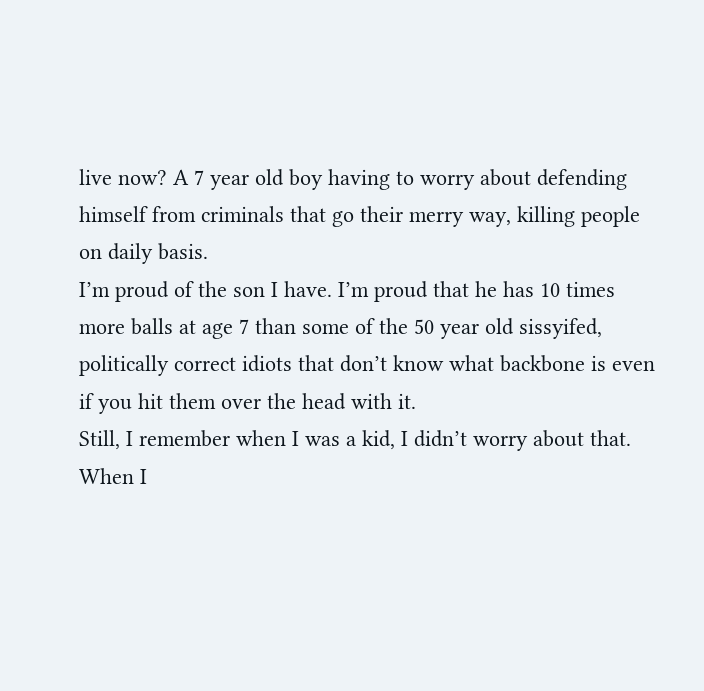live now? A 7 year old boy having to worry about defending himself from criminals that go their merry way, killing people on daily basis.
I’m proud of the son I have. I’m proud that he has 10 times more balls at age 7 than some of the 50 year old sissyifed, politically correct idiots that don’t know what backbone is even if you hit them over the head with it.
Still, I remember when I was a kid, I didn’t worry about that.
When I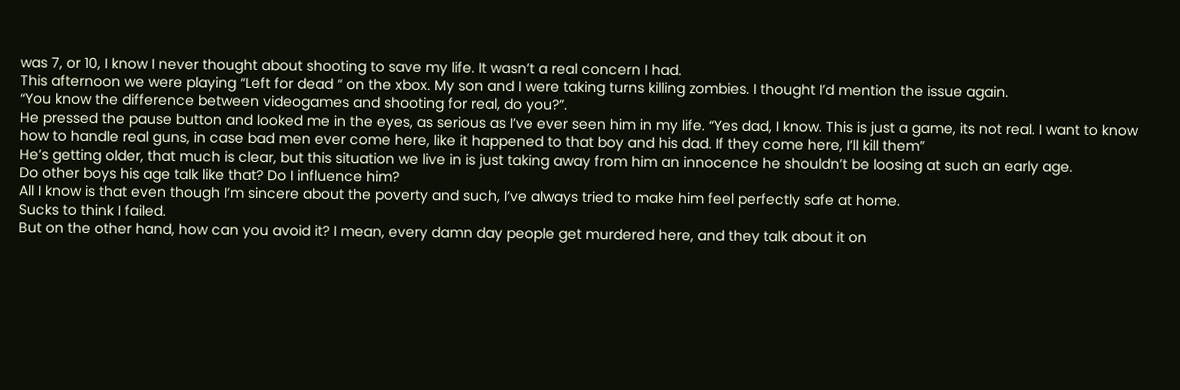was 7, or 10, I know I never thought about shooting to save my life. It wasn’t a real concern I had.
This afternoon we were playing “Left for dead “ on the xbox. My son and I were taking turns killing zombies. I thought I’d mention the issue again.
“You know the difference between videogames and shooting for real, do you?”.
He pressed the pause button and looked me in the eyes, as serious as I’ve ever seen him in my life. “Yes dad, I know. This is just a game, its not real. I want to know how to handle real guns, in case bad men ever come here, like it happened to that boy and his dad. If they come here, I’ll kill them”
He’s getting older, that much is clear, but this situation we live in is just taking away from him an innocence he shouldn’t be loosing at such an early age.
Do other boys his age talk like that? Do I influence him?
All I know is that even though I’m sincere about the poverty and such, I’ve always tried to make him feel perfectly safe at home.
Sucks to think I failed.
But on the other hand, how can you avoid it? I mean, every damn day people get murdered here, and they talk about it on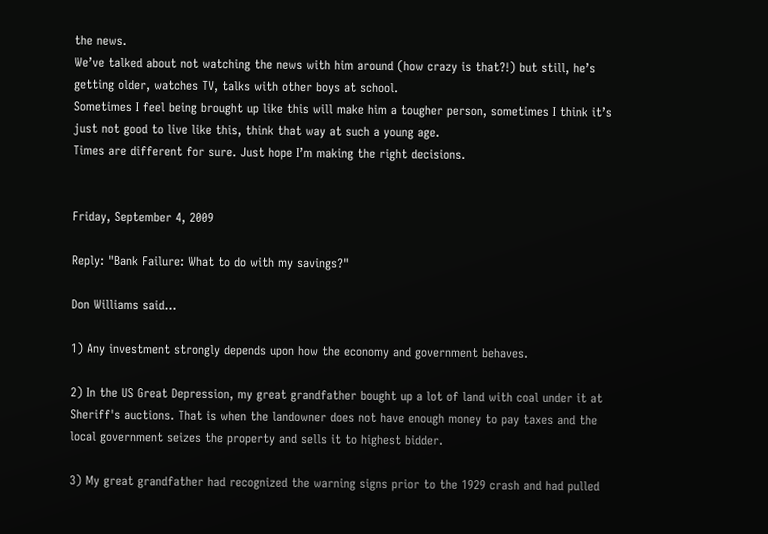the news.
We’ve talked about not watching the news with him around (how crazy is that?!) but still, he’s getting older, watches TV, talks with other boys at school.
Sometimes I feel being brought up like this will make him a tougher person, sometimes I think it’s just not good to live like this, think that way at such a young age.
Times are different for sure. Just hope I’m making the right decisions.


Friday, September 4, 2009

Reply: "Bank Failure: What to do with my savings?"

Don Williams said...

1) Any investment strongly depends upon how the economy and government behaves.

2) In the US Great Depression, my great grandfather bought up a lot of land with coal under it at Sheriff's auctions. That is when the landowner does not have enough money to pay taxes and the local government seizes the property and sells it to highest bidder.

3) My great grandfather had recognized the warning signs prior to the 1929 crash and had pulled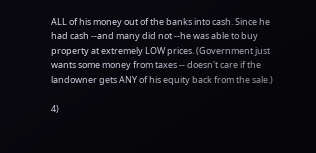ALL of his money out of the banks into cash. Since he had cash --and many did not --he was able to buy property at extremely LOW prices. (Government just wants some money from taxes -- doesn't care if the landowner gets ANY of his equity back from the sale.)

4)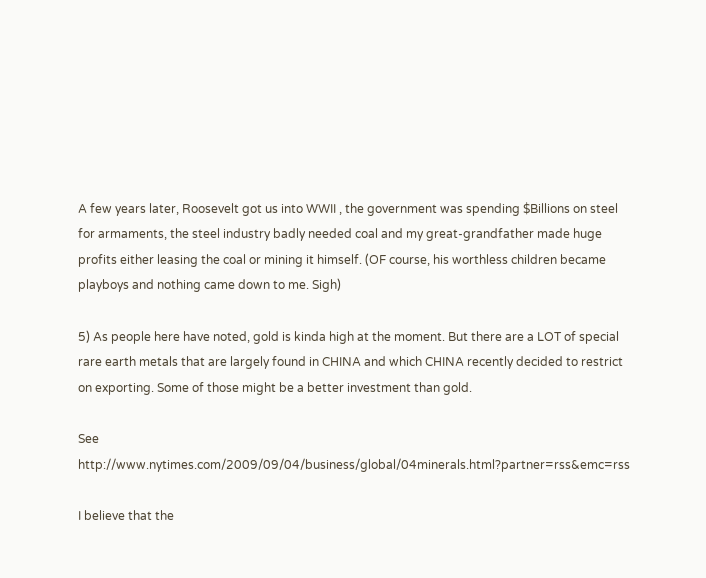A few years later, Roosevelt got us into WWII , the government was spending $Billions on steel for armaments, the steel industry badly needed coal and my great-grandfather made huge profits either leasing the coal or mining it himself. (OF course, his worthless children became playboys and nothing came down to me. Sigh)

5) As people here have noted, gold is kinda high at the moment. But there are a LOT of special rare earth metals that are largely found in CHINA and which CHINA recently decided to restrict on exporting. Some of those might be a better investment than gold.

See http://www.nytimes.com/2009/09/04/business/global/04minerals.html?partner=rss&emc=rss

I believe that the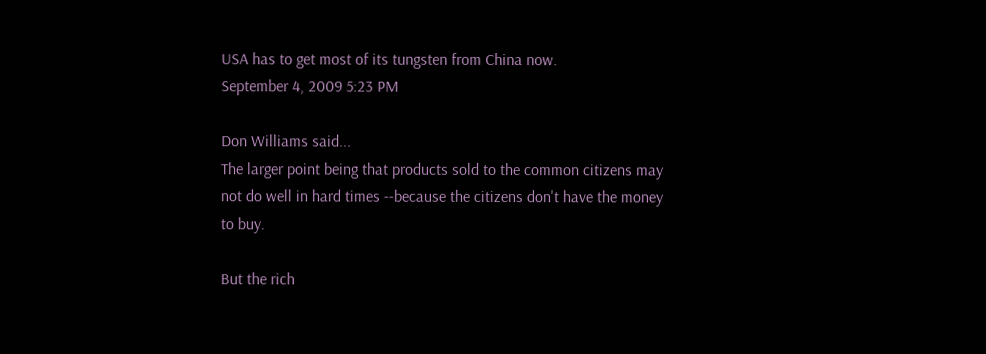USA has to get most of its tungsten from China now.
September 4, 2009 5:23 PM

Don Williams said...
The larger point being that products sold to the common citizens may not do well in hard times --because the citizens don't have the money to buy.

But the rich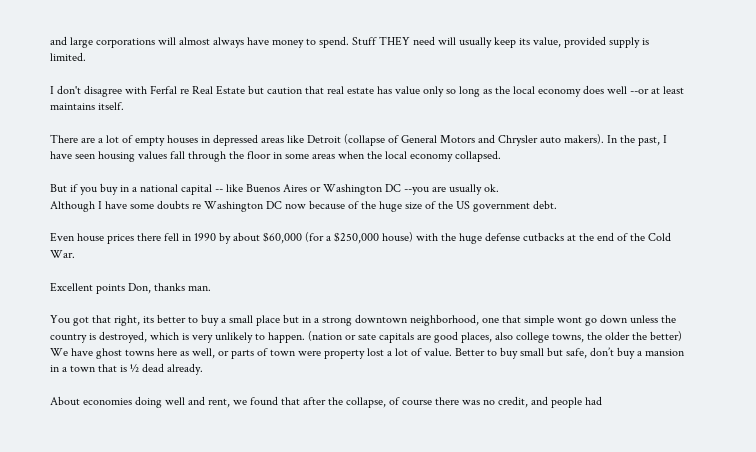and large corporations will almost always have money to spend. Stuff THEY need will usually keep its value, provided supply is limited.

I don't disagree with Ferfal re Real Estate but caution that real estate has value only so long as the local economy does well --or at least maintains itself.

There are a lot of empty houses in depressed areas like Detroit (collapse of General Motors and Chrysler auto makers). In the past, I have seen housing values fall through the floor in some areas when the local economy collapsed.

But if you buy in a national capital -- like Buenos Aires or Washington DC --you are usually ok.
Although I have some doubts re Washington DC now because of the huge size of the US government debt.

Even house prices there fell in 1990 by about $60,000 (for a $250,000 house) with the huge defense cutbacks at the end of the Cold War.

Excellent points Don, thanks man.

You got that right, its better to buy a small place but in a strong downtown neighborhood, one that simple wont go down unless the country is destroyed, which is very unlikely to happen. (nation or sate capitals are good places, also college towns, the older the better)
We have ghost towns here as well, or parts of town were property lost a lot of value. Better to buy small but safe, don’t buy a mansion in a town that is ½ dead already.

About economies doing well and rent, we found that after the collapse, of course there was no credit, and people had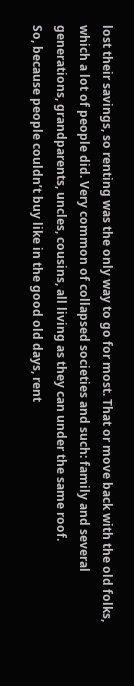lost their savings, so renting was the only way to go for most. That or move back with the old folks, which a lot of people did. Very common of collapsed societies and such: family and several generations, grandparents, uncles, cousins, all living as they can under the same roof.
So, because people couldn’t buy like in the good old days, rent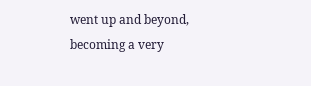went up and beyond, becoming a very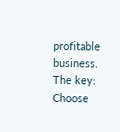profitable business.
The key: Choose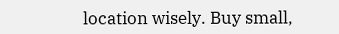location wisely. Buy small,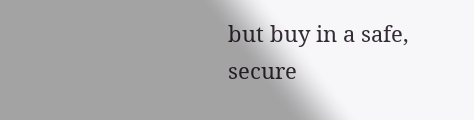but buy in a safe, secure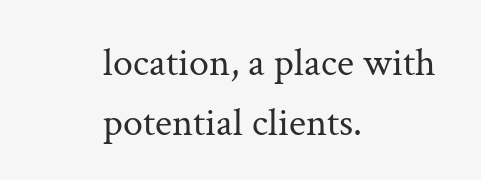location, a place with potential clients.